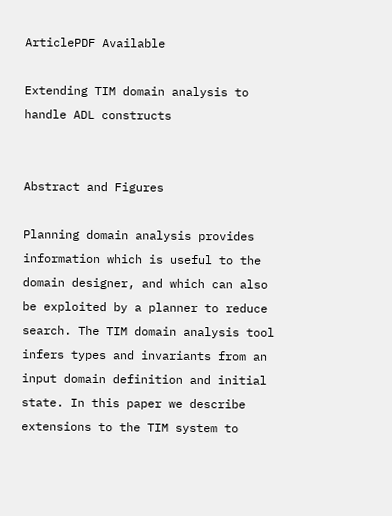ArticlePDF Available

Extending TIM domain analysis to handle ADL constructs


Abstract and Figures

Planning domain analysis provides information which is useful to the domain designer, and which can also be exploited by a planner to reduce search. The TIM domain analysis tool infers types and invariants from an input domain definition and initial state. In this paper we describe extensions to the TIM system to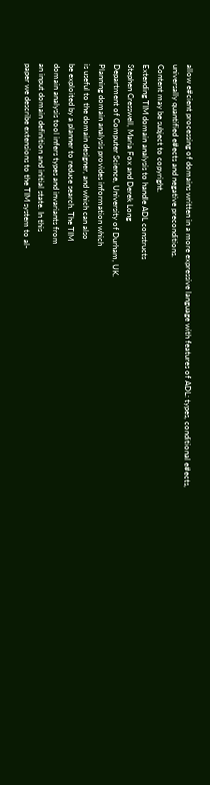allow e#cient processing of domains written in a more expressive language with features of ADL: types, conditional e#ects, universally quantified e#ects and negative preconditions.
Content may be subject to copyright.
Extending TIM domain analysis to handle ADL constructs
Stephen Cresswell, Maria Fox and Derek Long
Department of Computer Science, University of Durham, UK.
Planning domain analysis provides information which
is useful to the domain designer, and which can also
be exploited by a planner to reduce search. The TIM
domain analysis tool infers types and invariants from
an input domain definition and initial state. In this
paper we describe extensions to the TIM system to al-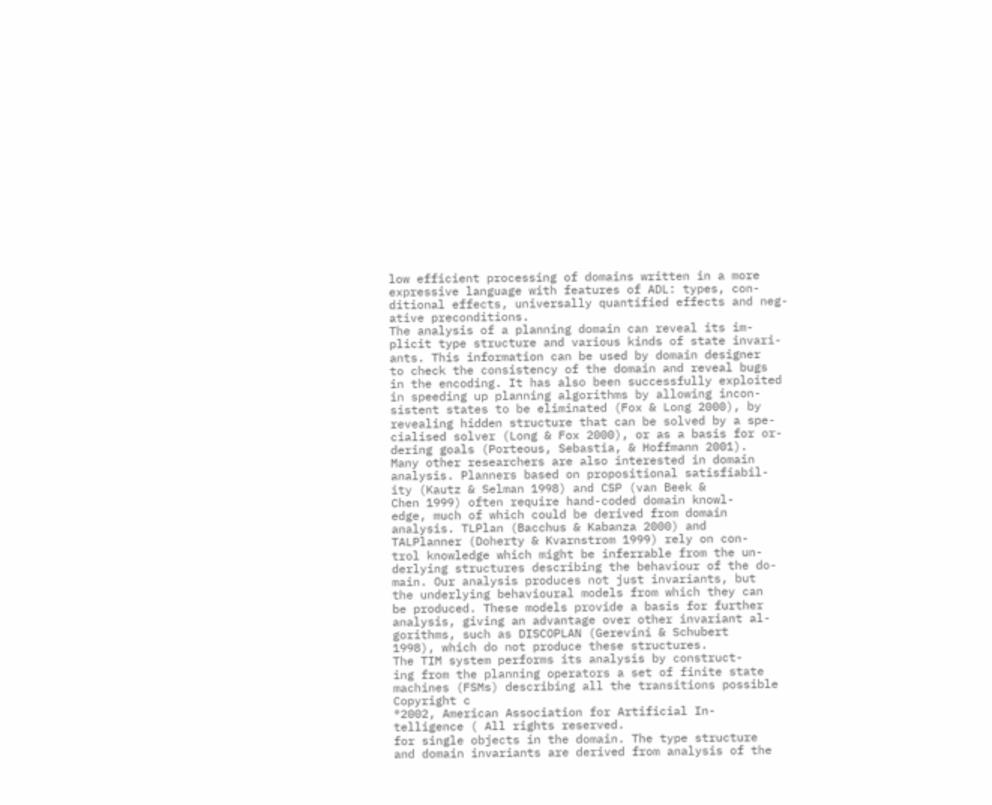low efficient processing of domains written in a more
expressive language with features of ADL: types, con-
ditional effects, universally quantified effects and neg-
ative preconditions.
The analysis of a planning domain can reveal its im-
plicit type structure and various kinds of state invari-
ants. This information can be used by domain designer
to check the consistency of the domain and reveal bugs
in the encoding. It has also been successfully exploited
in speeding up planning algorithms by allowing incon-
sistent states to be eliminated (Fox & Long 2000), by
revealing hidden structure that can be solved by a spe-
cialised solver (Long & Fox 2000), or as a basis for or-
dering goals (Porteous, Sebastia, & Hoffmann 2001).
Many other researchers are also interested in domain
analysis. Planners based on propositional satisfiabil-
ity (Kautz & Selman 1998) and CSP (van Beek &
Chen 1999) often require hand-coded domain knowl-
edge, much of which could be derived from domain
analysis. TLPlan (Bacchus & Kabanza 2000) and
TALPlanner (Doherty & Kvarnstrom 1999) rely on con-
trol knowledge which might be inferrable from the un-
derlying structures describing the behaviour of the do-
main. Our analysis produces not just invariants, but
the underlying behavioural models from which they can
be produced. These models provide a basis for further
analysis, giving an advantage over other invariant al-
gorithms, such as DISCOPLAN (Gerevini & Schubert
1998), which do not produce these structures.
The TIM system performs its analysis by construct-
ing from the planning operators a set of finite state
machines (FSMs) describing all the transitions possible
Copyright c
°2002, American Association for Artificial In-
telligence ( All rights reserved.
for single objects in the domain. The type structure
and domain invariants are derived from analysis of the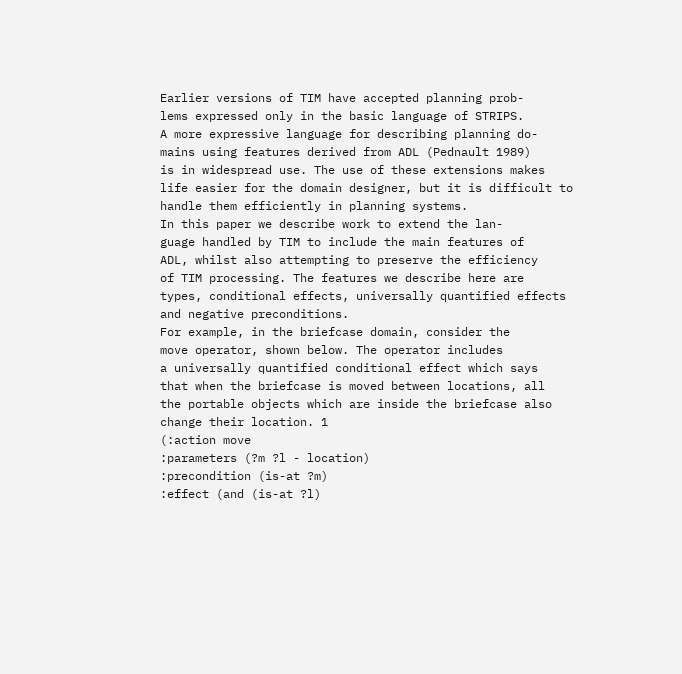Earlier versions of TIM have accepted planning prob-
lems expressed only in the basic language of STRIPS.
A more expressive language for describing planning do-
mains using features derived from ADL (Pednault 1989)
is in widespread use. The use of these extensions makes
life easier for the domain designer, but it is difficult to
handle them efficiently in planning systems.
In this paper we describe work to extend the lan-
guage handled by TIM to include the main features of
ADL, whilst also attempting to preserve the efficiency
of TIM processing. The features we describe here are
types, conditional effects, universally quantified effects
and negative preconditions.
For example, in the briefcase domain, consider the
move operator, shown below. The operator includes
a universally quantified conditional effect which says
that when the briefcase is moved between locations, all
the portable objects which are inside the briefcase also
change their location. 1
(:action move
:parameters (?m ?l - location)
:precondition (is-at ?m)
:effect (and (is-at ?l)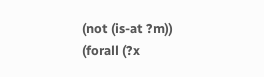(not (is-at ?m))
(forall (?x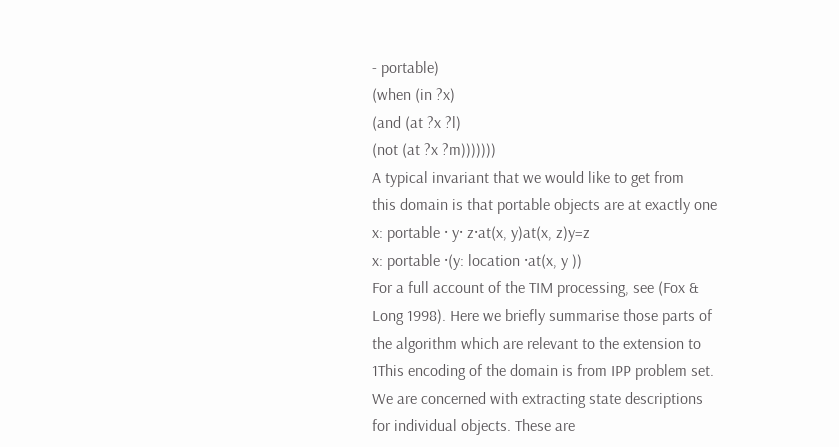- portable)
(when (in ?x)
(and (at ?x ?l)
(not (at ?x ?m)))))))
A typical invariant that we would like to get from
this domain is that portable objects are at exactly one
x: portable · y· z·at(x, y)at(x, z)y=z
x: portable ·(y: location ·at(x, y ))
For a full account of the TIM processing, see (Fox &
Long 1998). Here we briefly summarise those parts of
the algorithm which are relevant to the extension to
1This encoding of the domain is from IPP problem set.
We are concerned with extracting state descriptions
for individual objects. These are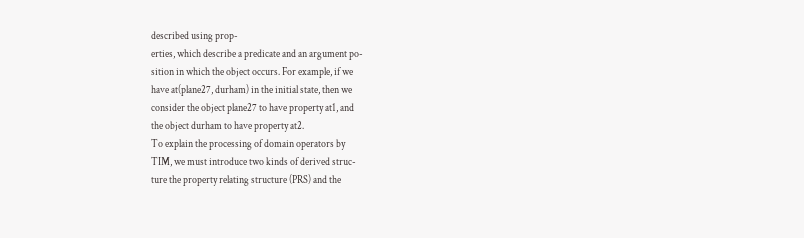described using prop-
erties, which describe a predicate and an argument po-
sition in which the object occurs. For example, if we
have at(plane27, durham) in the initial state, then we
consider the object plane27 to have property at1, and
the object durham to have property at2.
To explain the processing of domain operators by
TIM, we must introduce two kinds of derived struc-
ture the property relating structure (PRS) and the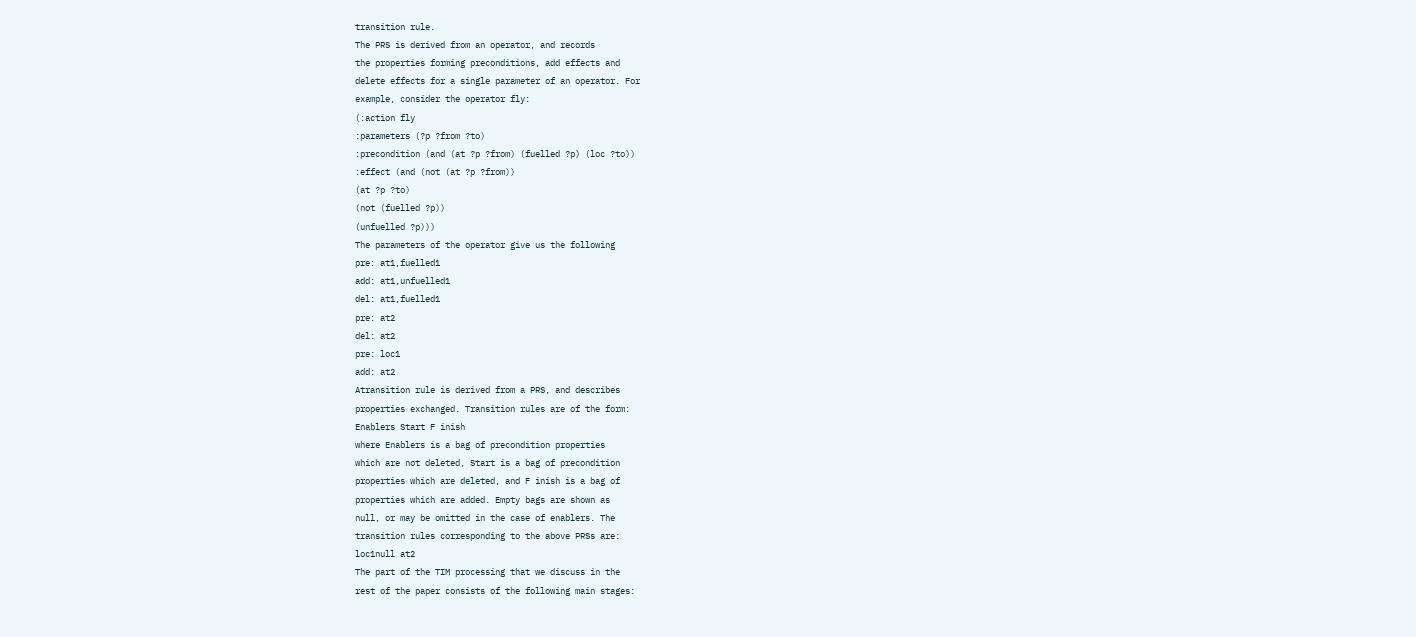transition rule.
The PRS is derived from an operator, and records
the properties forming preconditions, add effects and
delete effects for a single parameter of an operator. For
example, consider the operator fly:
(:action fly
:parameters (?p ?from ?to)
:precondition (and (at ?p ?from) (fuelled ?p) (loc ?to))
:effect (and (not (at ?p ?from))
(at ?p ?to)
(not (fuelled ?p))
(unfuelled ?p)))
The parameters of the operator give us the following
pre: at1,fuelled1
add: at1,unfuelled1
del: at1,fuelled1
pre: at2
del: at2
pre: loc1
add: at2
Atransition rule is derived from a PRS, and describes
properties exchanged. Transition rules are of the form:
Enablers Start F inish
where Enablers is a bag of precondition properties
which are not deleted, Start is a bag of precondition
properties which are deleted, and F inish is a bag of
properties which are added. Empty bags are shown as
null, or may be omitted in the case of enablers. The
transition rules corresponding to the above PRSs are:
loc1null at2
The part of the TIM processing that we discuss in the
rest of the paper consists of the following main stages: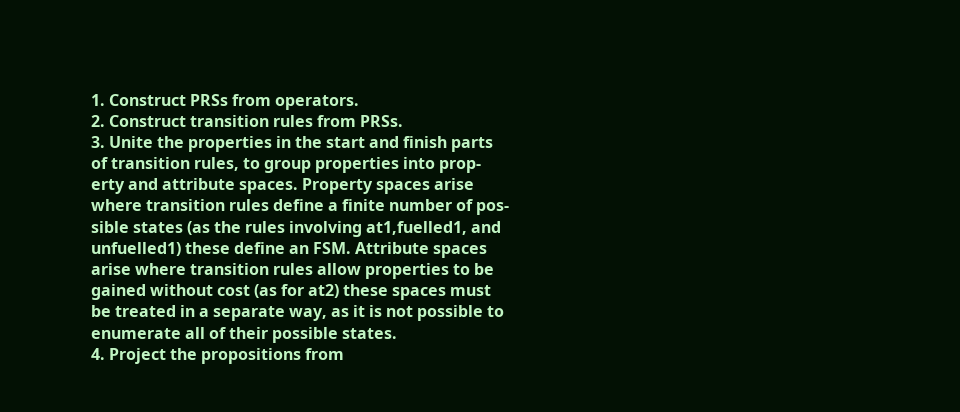1. Construct PRSs from operators.
2. Construct transition rules from PRSs.
3. Unite the properties in the start and finish parts
of transition rules, to group properties into prop-
erty and attribute spaces. Property spaces arise
where transition rules define a finite number of pos-
sible states (as the rules involving at1,fuelled1, and
unfuelled1) these define an FSM. Attribute spaces
arise where transition rules allow properties to be
gained without cost (as for at2) these spaces must
be treated in a separate way, as it is not possible to
enumerate all of their possible states.
4. Project the propositions from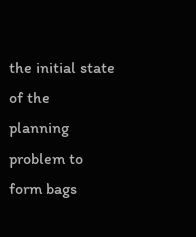the initial state of the
planning problem to form bags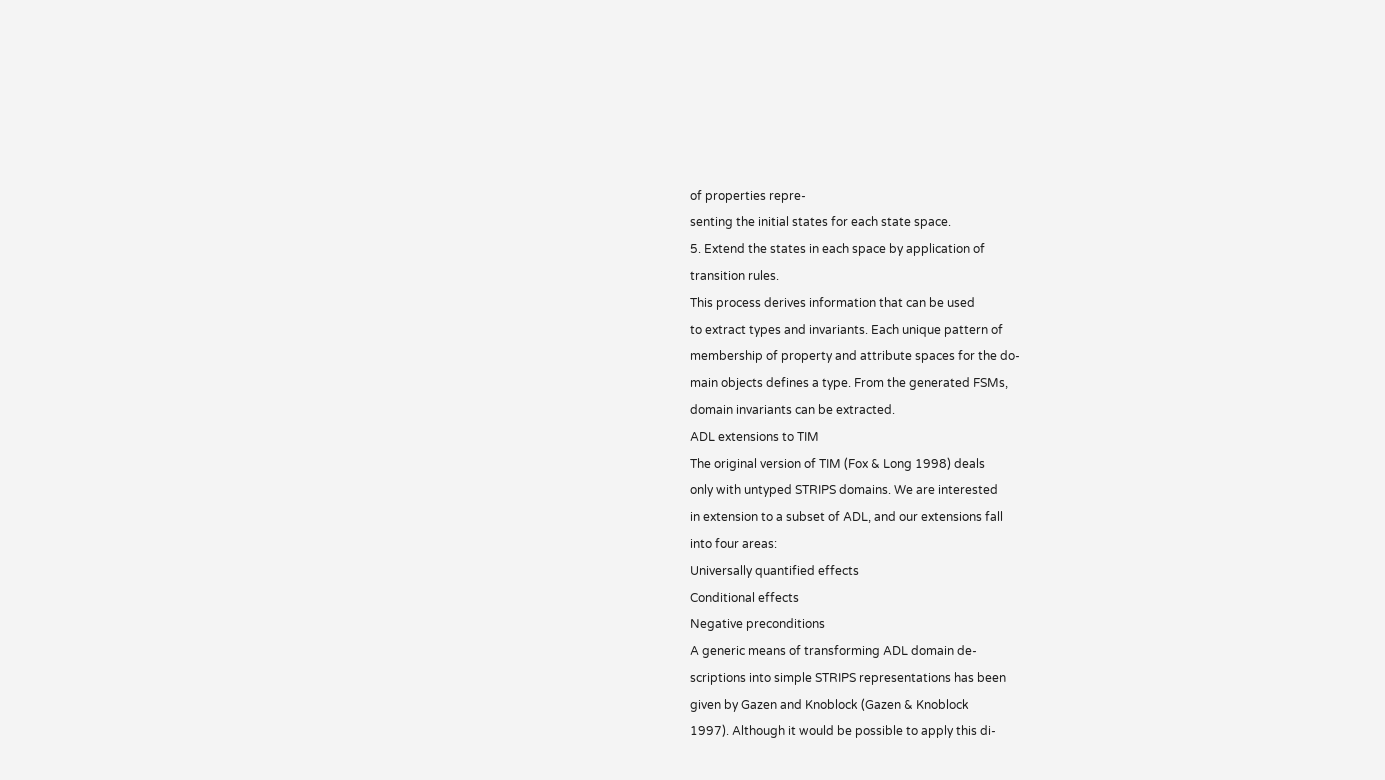of properties repre-
senting the initial states for each state space.
5. Extend the states in each space by application of
transition rules.
This process derives information that can be used
to extract types and invariants. Each unique pattern of
membership of property and attribute spaces for the do-
main objects defines a type. From the generated FSMs,
domain invariants can be extracted.
ADL extensions to TIM
The original version of TIM (Fox & Long 1998) deals
only with untyped STRIPS domains. We are interested
in extension to a subset of ADL, and our extensions fall
into four areas:
Universally quantified effects
Conditional effects
Negative preconditions
A generic means of transforming ADL domain de-
scriptions into simple STRIPS representations has been
given by Gazen and Knoblock (Gazen & Knoblock
1997). Although it would be possible to apply this di-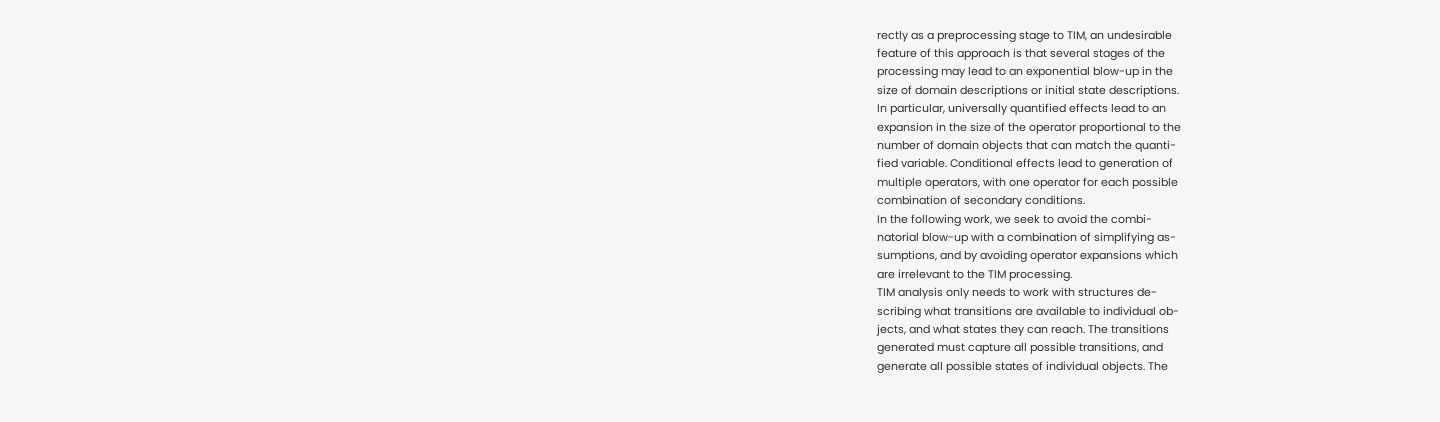rectly as a preprocessing stage to TIM, an undesirable
feature of this approach is that several stages of the
processing may lead to an exponential blow-up in the
size of domain descriptions or initial state descriptions.
In particular, universally quantified effects lead to an
expansion in the size of the operator proportional to the
number of domain objects that can match the quanti-
fied variable. Conditional effects lead to generation of
multiple operators, with one operator for each possible
combination of secondary conditions.
In the following work, we seek to avoid the combi-
natorial blow-up with a combination of simplifying as-
sumptions, and by avoiding operator expansions which
are irrelevant to the TIM processing.
TIM analysis only needs to work with structures de-
scribing what transitions are available to individual ob-
jects, and what states they can reach. The transitions
generated must capture all possible transitions, and
generate all possible states of individual objects. The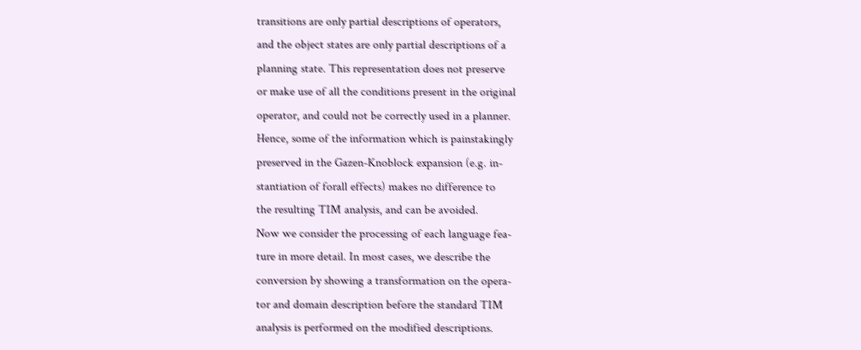transitions are only partial descriptions of operators,
and the object states are only partial descriptions of a
planning state. This representation does not preserve
or make use of all the conditions present in the original
operator, and could not be correctly used in a planner.
Hence, some of the information which is painstakingly
preserved in the Gazen-Knoblock expansion (e.g. in-
stantiation of forall effects) makes no difference to
the resulting TIM analysis, and can be avoided.
Now we consider the processing of each language fea-
ture in more detail. In most cases, we describe the
conversion by showing a transformation on the opera-
tor and domain description before the standard TIM
analysis is performed on the modified descriptions.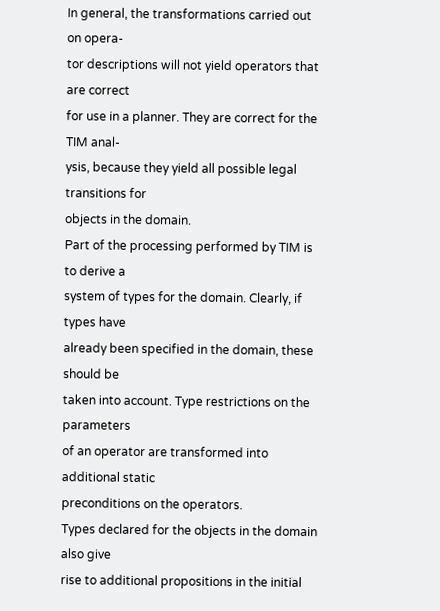In general, the transformations carried out on opera-
tor descriptions will not yield operators that are correct
for use in a planner. They are correct for the TIM anal-
ysis, because they yield all possible legal transitions for
objects in the domain.
Part of the processing performed by TIM is to derive a
system of types for the domain. Clearly, if types have
already been specified in the domain, these should be
taken into account. Type restrictions on the parameters
of an operator are transformed into additional static
preconditions on the operators.
Types declared for the objects in the domain also give
rise to additional propositions in the initial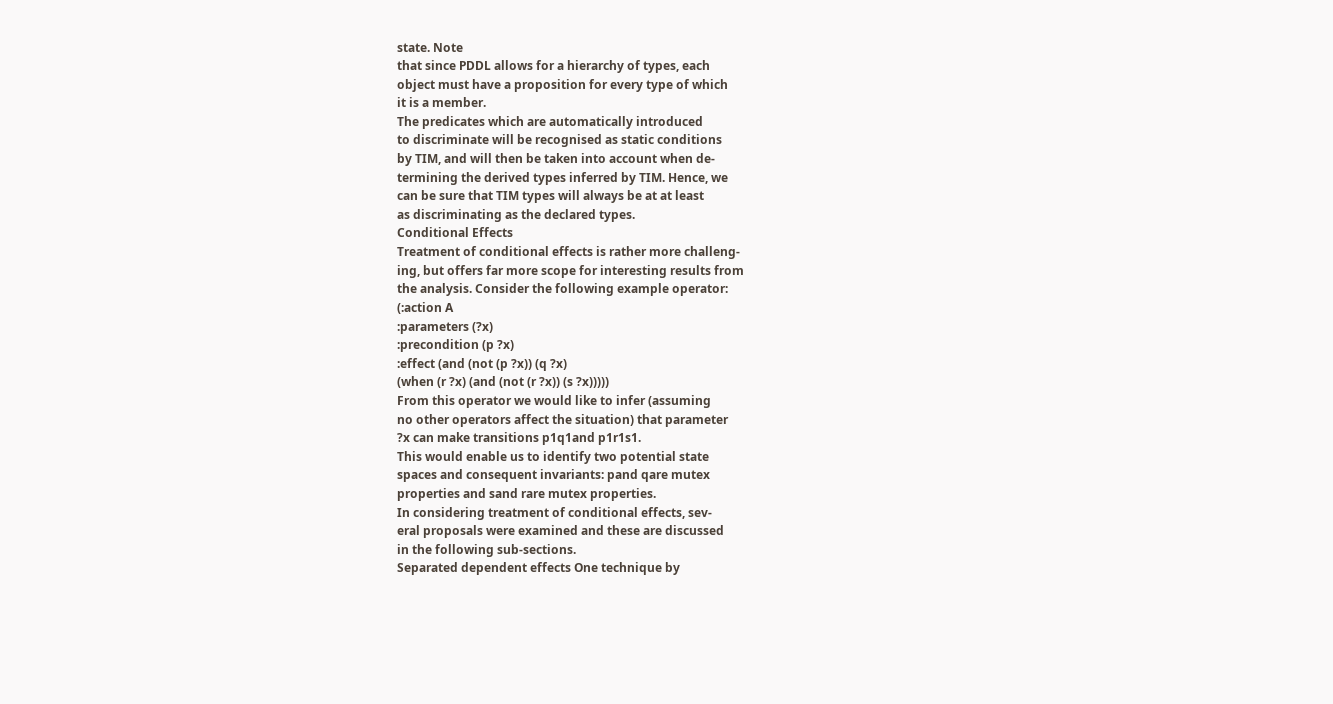state. Note
that since PDDL allows for a hierarchy of types, each
object must have a proposition for every type of which
it is a member.
The predicates which are automatically introduced
to discriminate will be recognised as static conditions
by TIM, and will then be taken into account when de-
termining the derived types inferred by TIM. Hence, we
can be sure that TIM types will always be at at least
as discriminating as the declared types.
Conditional Effects
Treatment of conditional effects is rather more challeng-
ing, but offers far more scope for interesting results from
the analysis. Consider the following example operator:
(:action A
:parameters (?x)
:precondition (p ?x)
:effect (and (not (p ?x)) (q ?x)
(when (r ?x) (and (not (r ?x)) (s ?x)))))
From this operator we would like to infer (assuming
no other operators affect the situation) that parameter
?x can make transitions p1q1and p1r1s1.
This would enable us to identify two potential state
spaces and consequent invariants: pand qare mutex
properties and sand rare mutex properties.
In considering treatment of conditional effects, sev-
eral proposals were examined and these are discussed
in the following sub-sections.
Separated dependent effects One technique by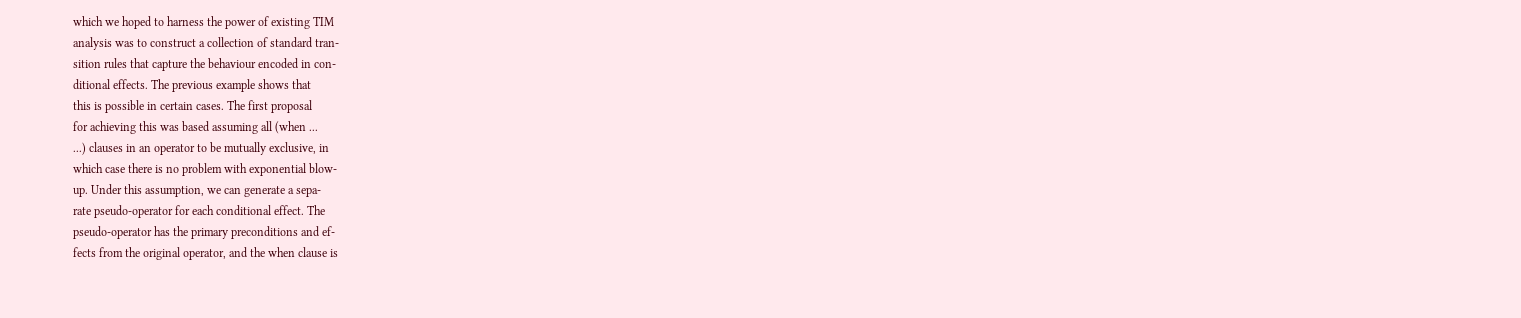which we hoped to harness the power of existing TIM
analysis was to construct a collection of standard tran-
sition rules that capture the behaviour encoded in con-
ditional effects. The previous example shows that
this is possible in certain cases. The first proposal
for achieving this was based assuming all (when ...
...) clauses in an operator to be mutually exclusive, in
which case there is no problem with exponential blow-
up. Under this assumption, we can generate a sepa-
rate pseudo-operator for each conditional effect. The
pseudo-operator has the primary preconditions and ef-
fects from the original operator, and the when clause is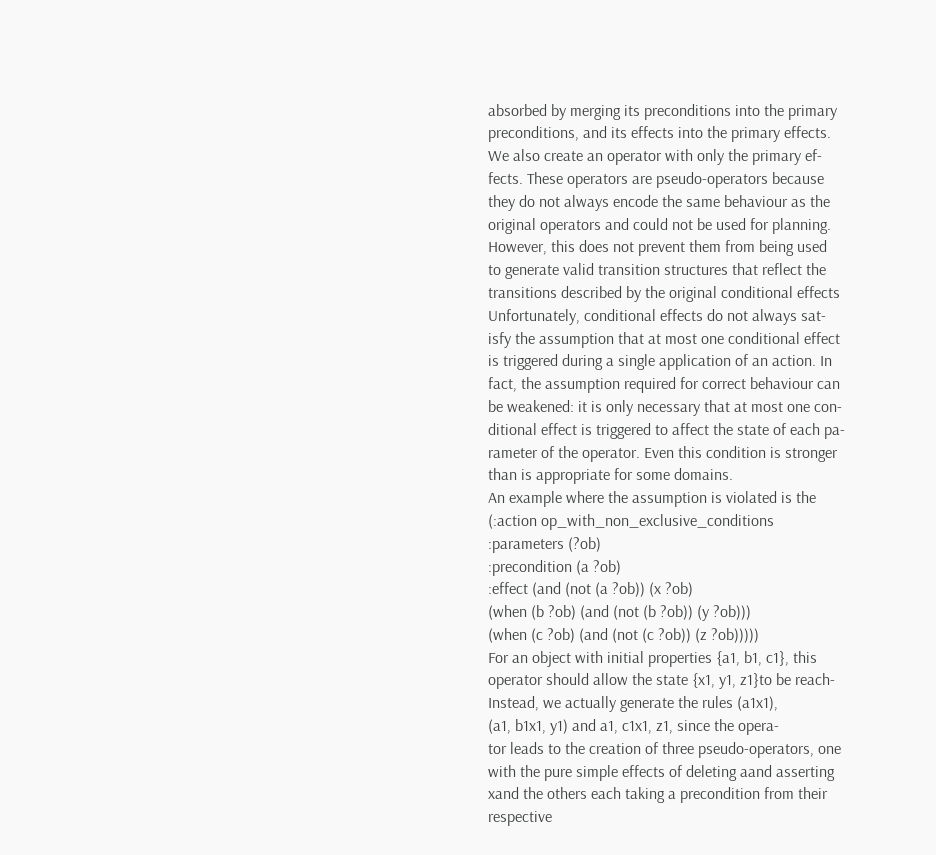absorbed by merging its preconditions into the primary
preconditions, and its effects into the primary effects.
We also create an operator with only the primary ef-
fects. These operators are pseudo-operators because
they do not always encode the same behaviour as the
original operators and could not be used for planning.
However, this does not prevent them from being used
to generate valid transition structures that reflect the
transitions described by the original conditional effects
Unfortunately, conditional effects do not always sat-
isfy the assumption that at most one conditional effect
is triggered during a single application of an action. In
fact, the assumption required for correct behaviour can
be weakened: it is only necessary that at most one con-
ditional effect is triggered to affect the state of each pa-
rameter of the operator. Even this condition is stronger
than is appropriate for some domains.
An example where the assumption is violated is the
(:action op_with_non_exclusive_conditions
:parameters (?ob)
:precondition (a ?ob)
:effect (and (not (a ?ob)) (x ?ob)
(when (b ?ob) (and (not (b ?ob)) (y ?ob)))
(when (c ?ob) (and (not (c ?ob)) (z ?ob)))))
For an object with initial properties {a1, b1, c1}, this
operator should allow the state {x1, y1, z1}to be reach-
Instead, we actually generate the rules (a1x1),
(a1, b1x1, y1) and a1, c1x1, z1, since the opera-
tor leads to the creation of three pseudo-operators, one
with the pure simple effects of deleting aand asserting
xand the others each taking a precondition from their
respective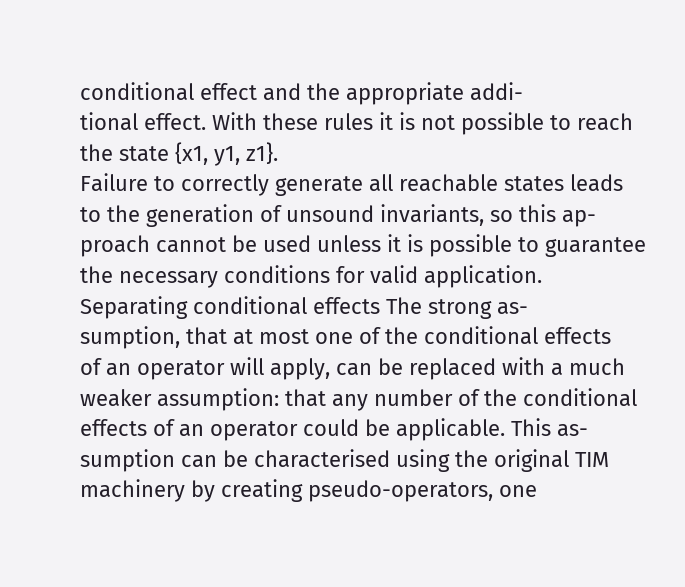conditional effect and the appropriate addi-
tional effect. With these rules it is not possible to reach
the state {x1, y1, z1}.
Failure to correctly generate all reachable states leads
to the generation of unsound invariants, so this ap-
proach cannot be used unless it is possible to guarantee
the necessary conditions for valid application.
Separating conditional effects The strong as-
sumption, that at most one of the conditional effects
of an operator will apply, can be replaced with a much
weaker assumption: that any number of the conditional
effects of an operator could be applicable. This as-
sumption can be characterised using the original TIM
machinery by creating pseudo-operators, one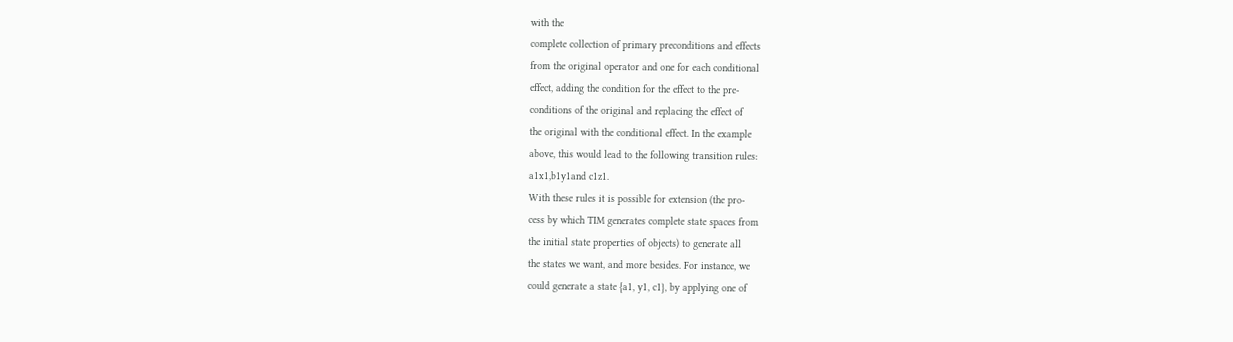with the
complete collection of primary preconditions and effects
from the original operator and one for each conditional
effect, adding the condition for the effect to the pre-
conditions of the original and replacing the effect of
the original with the conditional effect. In the example
above, this would lead to the following transition rules:
a1x1,b1y1and c1z1.
With these rules it is possible for extension (the pro-
cess by which TIM generates complete state spaces from
the initial state properties of objects) to generate all
the states we want, and more besides. For instance, we
could generate a state {a1, y1, c1}, by applying one of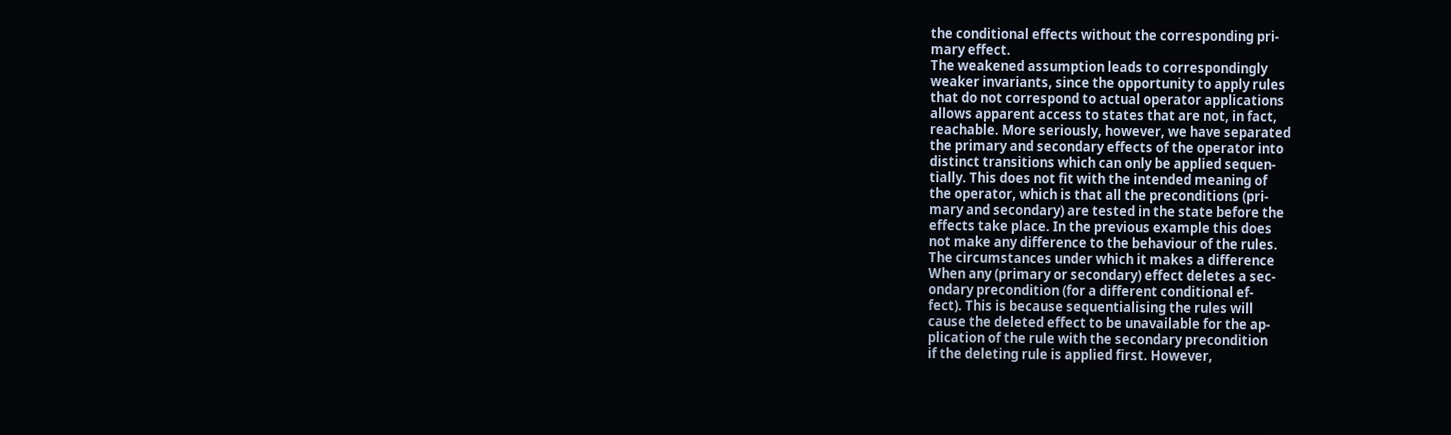the conditional effects without the corresponding pri-
mary effect.
The weakened assumption leads to correspondingly
weaker invariants, since the opportunity to apply rules
that do not correspond to actual operator applications
allows apparent access to states that are not, in fact,
reachable. More seriously, however, we have separated
the primary and secondary effects of the operator into
distinct transitions which can only be applied sequen-
tially. This does not fit with the intended meaning of
the operator, which is that all the preconditions (pri-
mary and secondary) are tested in the state before the
effects take place. In the previous example this does
not make any difference to the behaviour of the rules.
The circumstances under which it makes a difference
When any (primary or secondary) effect deletes a sec-
ondary precondition (for a different conditional ef-
fect). This is because sequentialising the rules will
cause the deleted effect to be unavailable for the ap-
plication of the rule with the secondary precondition
if the deleting rule is applied first. However,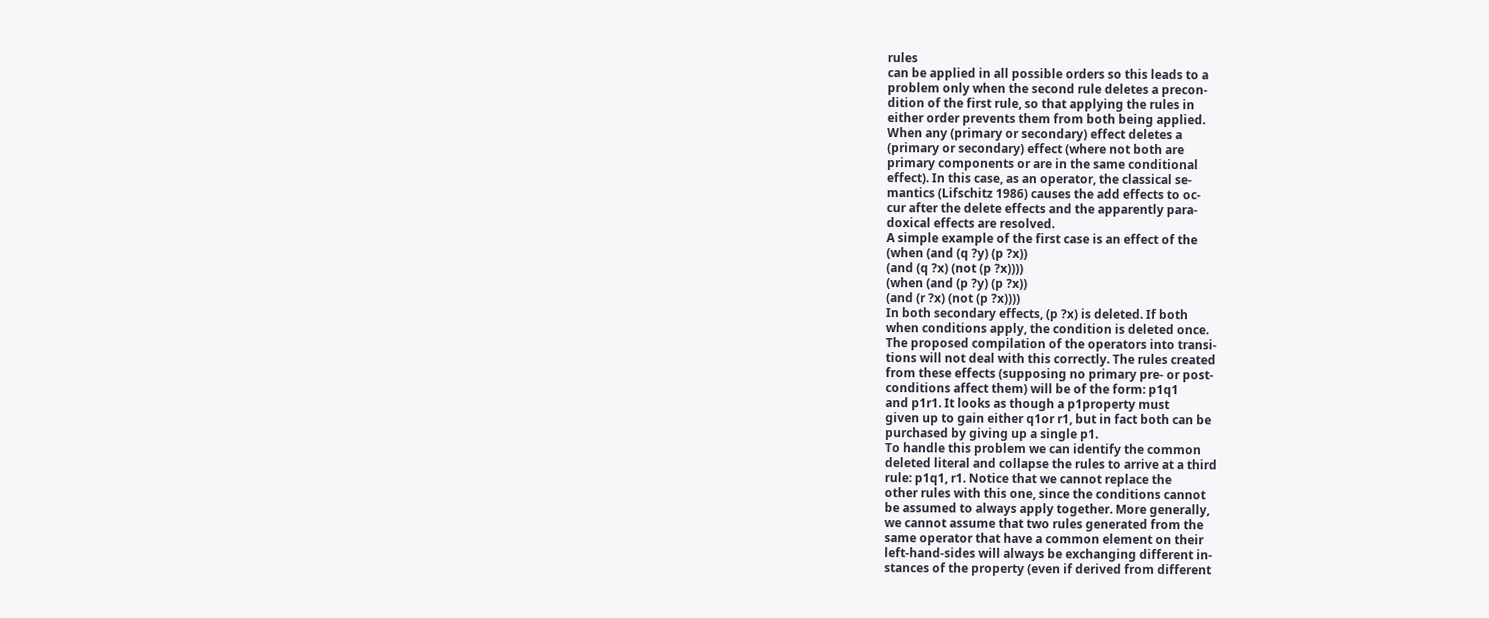rules
can be applied in all possible orders so this leads to a
problem only when the second rule deletes a precon-
dition of the first rule, so that applying the rules in
either order prevents them from both being applied.
When any (primary or secondary) effect deletes a
(primary or secondary) effect (where not both are
primary components or are in the same conditional
effect). In this case, as an operator, the classical se-
mantics (Lifschitz 1986) causes the add effects to oc-
cur after the delete effects and the apparently para-
doxical effects are resolved.
A simple example of the first case is an effect of the
(when (and (q ?y) (p ?x))
(and (q ?x) (not (p ?x))))
(when (and (p ?y) (p ?x))
(and (r ?x) (not (p ?x))))
In both secondary effects, (p ?x) is deleted. If both
when conditions apply, the condition is deleted once.
The proposed compilation of the operators into transi-
tions will not deal with this correctly. The rules created
from these effects (supposing no primary pre- or post-
conditions affect them) will be of the form: p1q1
and p1r1. It looks as though a p1property must
given up to gain either q1or r1, but in fact both can be
purchased by giving up a single p1.
To handle this problem we can identify the common
deleted literal and collapse the rules to arrive at a third
rule: p1q1, r1. Notice that we cannot replace the
other rules with this one, since the conditions cannot
be assumed to always apply together. More generally,
we cannot assume that two rules generated from the
same operator that have a common element on their
left-hand-sides will always be exchanging different in-
stances of the property (even if derived from different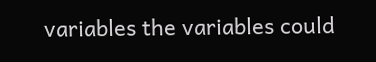variables the variables could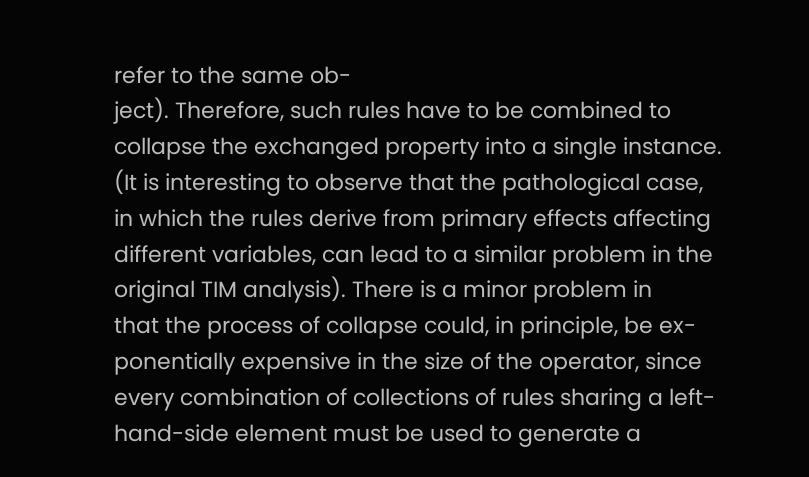refer to the same ob-
ject). Therefore, such rules have to be combined to
collapse the exchanged property into a single instance.
(It is interesting to observe that the pathological case,
in which the rules derive from primary effects affecting
different variables, can lead to a similar problem in the
original TIM analysis). There is a minor problem in
that the process of collapse could, in principle, be ex-
ponentially expensive in the size of the operator, since
every combination of collections of rules sharing a left-
hand-side element must be used to generate a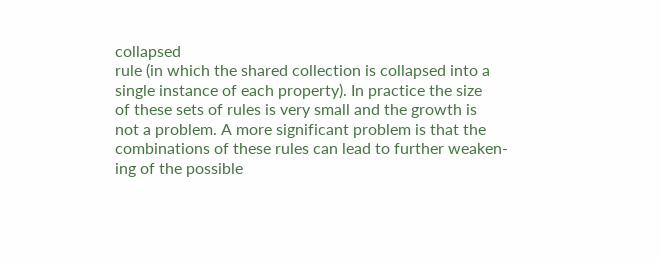collapsed
rule (in which the shared collection is collapsed into a
single instance of each property). In practice the size
of these sets of rules is very small and the growth is
not a problem. A more significant problem is that the
combinations of these rules can lead to further weaken-
ing of the possible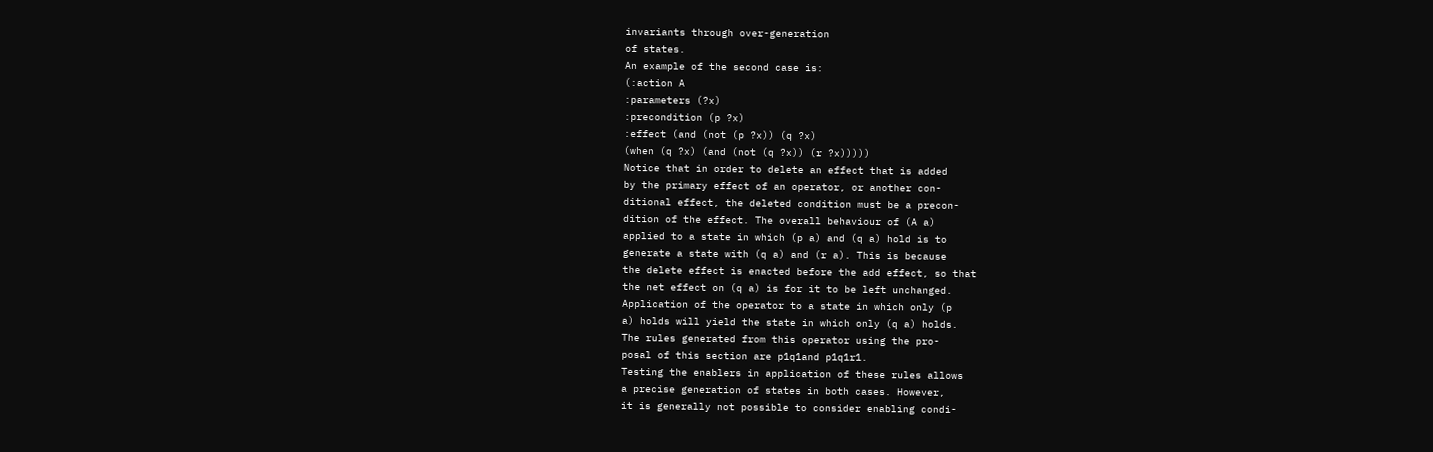invariants through over-generation
of states.
An example of the second case is:
(:action A
:parameters (?x)
:precondition (p ?x)
:effect (and (not (p ?x)) (q ?x)
(when (q ?x) (and (not (q ?x)) (r ?x)))))
Notice that in order to delete an effect that is added
by the primary effect of an operator, or another con-
ditional effect, the deleted condition must be a precon-
dition of the effect. The overall behaviour of (A a)
applied to a state in which (p a) and (q a) hold is to
generate a state with (q a) and (r a). This is because
the delete effect is enacted before the add effect, so that
the net effect on (q a) is for it to be left unchanged.
Application of the operator to a state in which only (p
a) holds will yield the state in which only (q a) holds.
The rules generated from this operator using the pro-
posal of this section are p1q1and p1q1r1.
Testing the enablers in application of these rules allows
a precise generation of states in both cases. However,
it is generally not possible to consider enabling condi-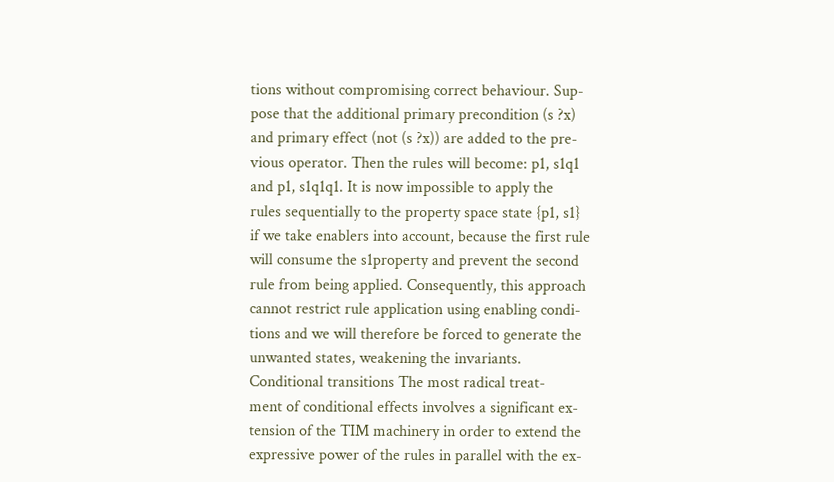tions without compromising correct behaviour. Sup-
pose that the additional primary precondition (s ?x)
and primary effect (not (s ?x)) are added to the pre-
vious operator. Then the rules will become: p1, s1q1
and p1, s1q1q1. It is now impossible to apply the
rules sequentially to the property space state {p1, s1}
if we take enablers into account, because the first rule
will consume the s1property and prevent the second
rule from being applied. Consequently, this approach
cannot restrict rule application using enabling condi-
tions and we will therefore be forced to generate the
unwanted states, weakening the invariants.
Conditional transitions The most radical treat-
ment of conditional effects involves a significant ex-
tension of the TIM machinery in order to extend the
expressive power of the rules in parallel with the ex-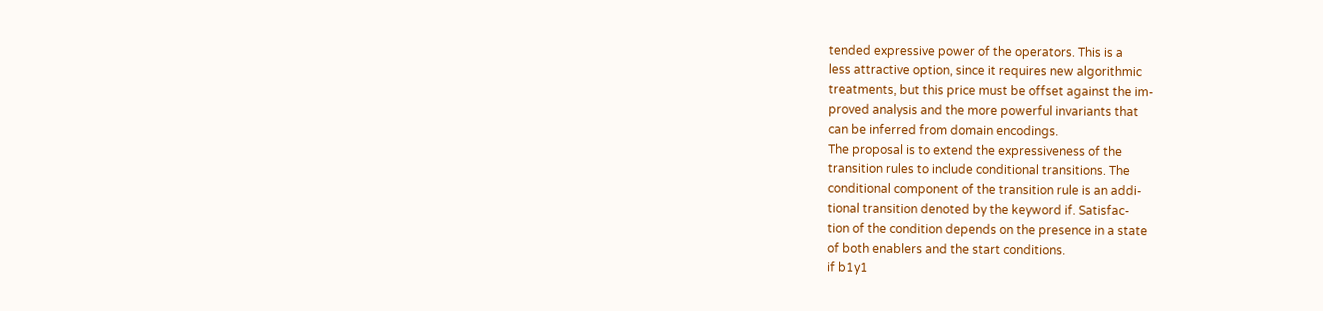tended expressive power of the operators. This is a
less attractive option, since it requires new algorithmic
treatments, but this price must be offset against the im-
proved analysis and the more powerful invariants that
can be inferred from domain encodings.
The proposal is to extend the expressiveness of the
transition rules to include conditional transitions. The
conditional component of the transition rule is an addi-
tional transition denoted by the keyword if. Satisfac-
tion of the condition depends on the presence in a state
of both enablers and the start conditions.
if b1y1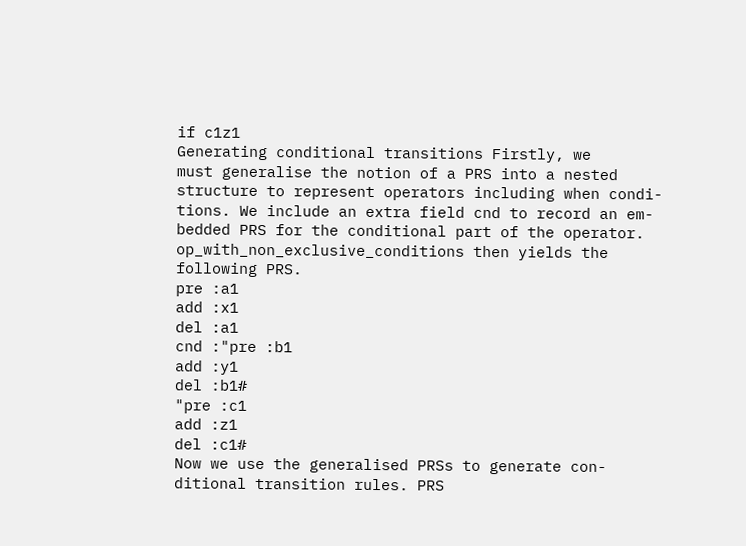if c1z1
Generating conditional transitions Firstly, we
must generalise the notion of a PRS into a nested
structure to represent operators including when condi-
tions. We include an extra field cnd to record an em-
bedded PRS for the conditional part of the operator.
op_with_non_exclusive_conditions then yields the
following PRS.
pre :a1
add :x1
del :a1
cnd :"pre :b1
add :y1
del :b1#
"pre :c1
add :z1
del :c1#
Now we use the generalised PRSs to generate con-
ditional transition rules. PRS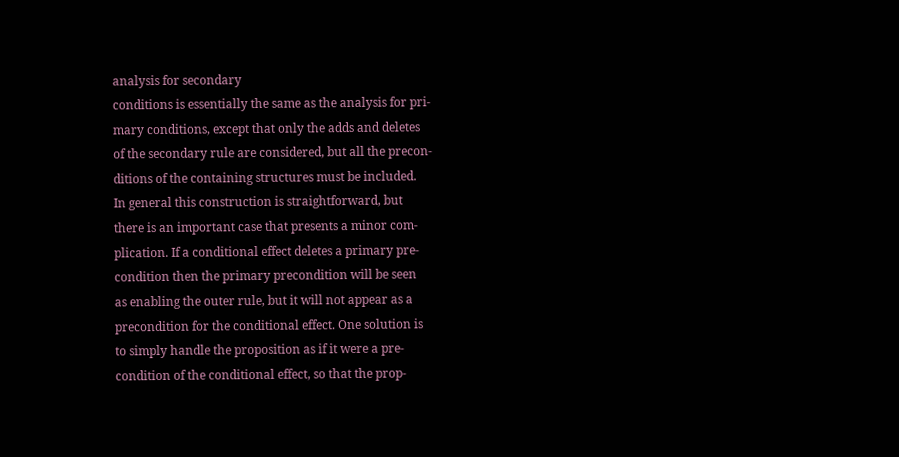analysis for secondary
conditions is essentially the same as the analysis for pri-
mary conditions, except that only the adds and deletes
of the secondary rule are considered, but all the precon-
ditions of the containing structures must be included.
In general this construction is straightforward, but
there is an important case that presents a minor com-
plication. If a conditional effect deletes a primary pre-
condition then the primary precondition will be seen
as enabling the outer rule, but it will not appear as a
precondition for the conditional effect. One solution is
to simply handle the proposition as if it were a pre-
condition of the conditional effect, so that the prop-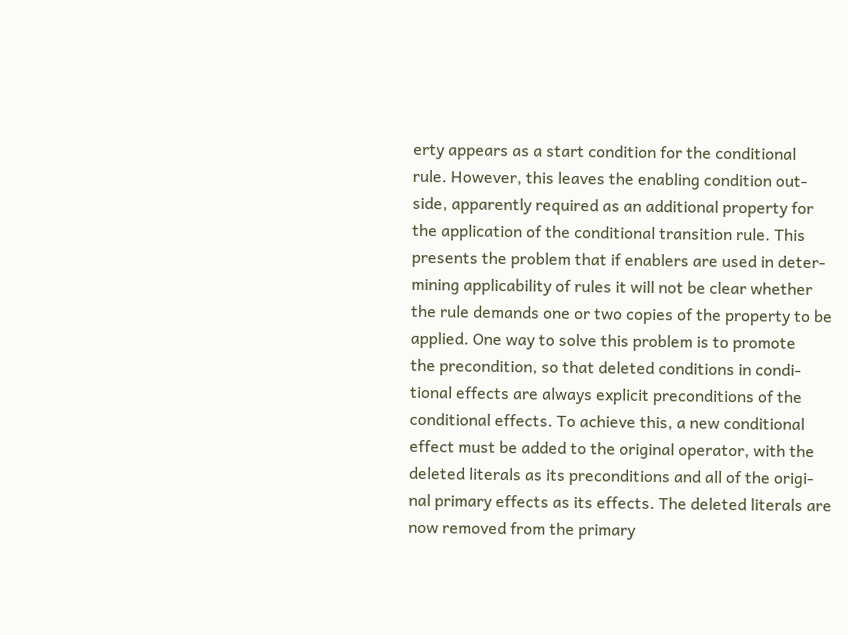erty appears as a start condition for the conditional
rule. However, this leaves the enabling condition out-
side, apparently required as an additional property for
the application of the conditional transition rule. This
presents the problem that if enablers are used in deter-
mining applicability of rules it will not be clear whether
the rule demands one or two copies of the property to be
applied. One way to solve this problem is to promote
the precondition, so that deleted conditions in condi-
tional effects are always explicit preconditions of the
conditional effects. To achieve this, a new conditional
effect must be added to the original operator, with the
deleted literals as its preconditions and all of the origi-
nal primary effects as its effects. The deleted literals are
now removed from the primary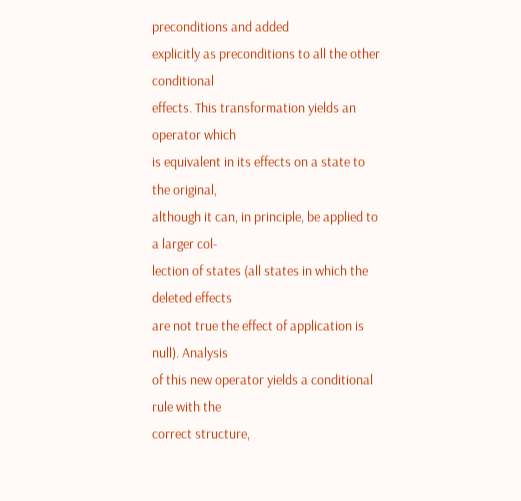preconditions and added
explicitly as preconditions to all the other conditional
effects. This transformation yields an operator which
is equivalent in its effects on a state to the original,
although it can, in principle, be applied to a larger col-
lection of states (all states in which the deleted effects
are not true the effect of application is null). Analysis
of this new operator yields a conditional rule with the
correct structure,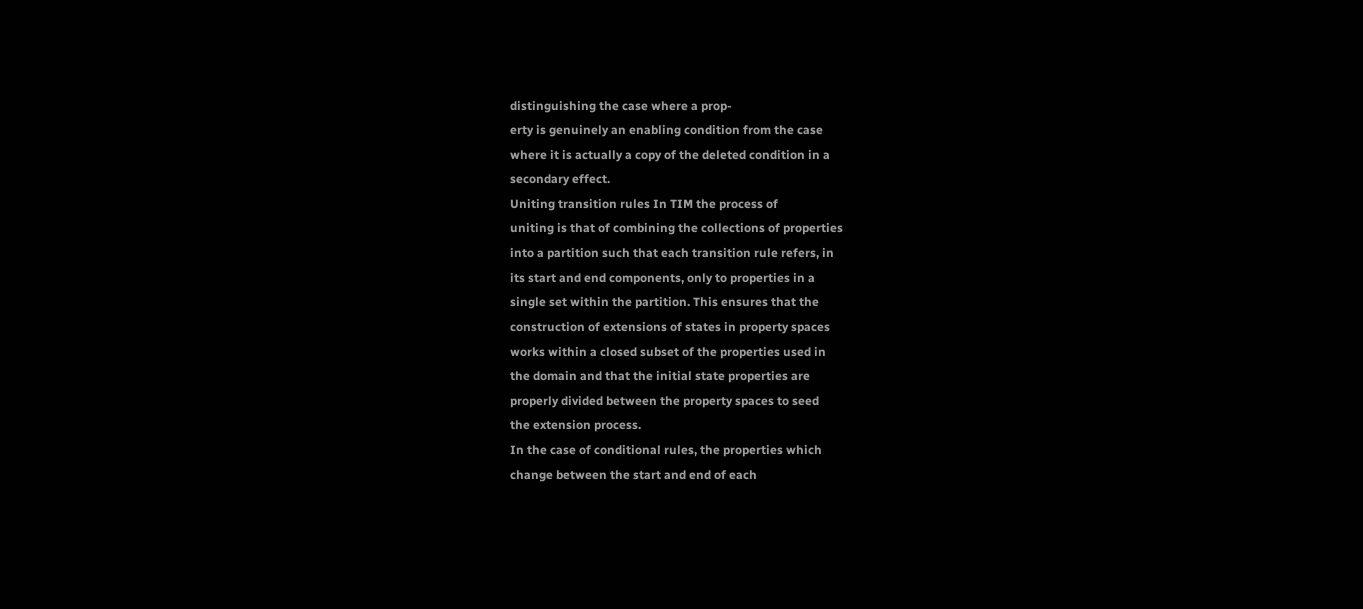distinguishing the case where a prop-
erty is genuinely an enabling condition from the case
where it is actually a copy of the deleted condition in a
secondary effect.
Uniting transition rules In TIM the process of
uniting is that of combining the collections of properties
into a partition such that each transition rule refers, in
its start and end components, only to properties in a
single set within the partition. This ensures that the
construction of extensions of states in property spaces
works within a closed subset of the properties used in
the domain and that the initial state properties are
properly divided between the property spaces to seed
the extension process.
In the case of conditional rules, the properties which
change between the start and end of each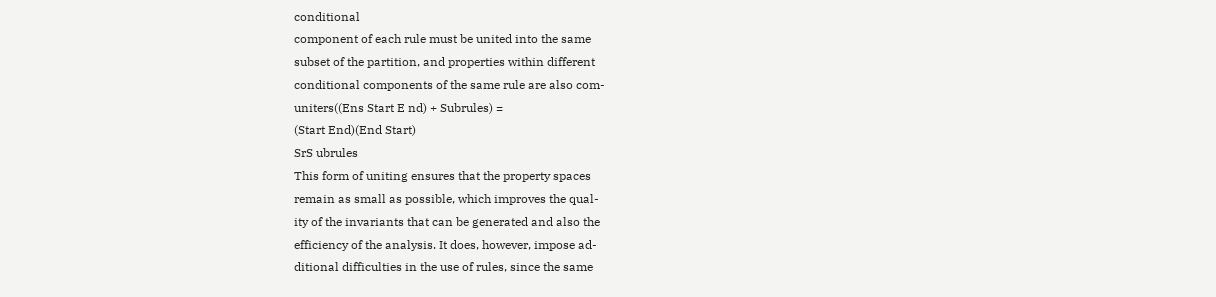conditional
component of each rule must be united into the same
subset of the partition, and properties within different
conditional components of the same rule are also com-
uniters((Ens Start E nd) + Subrules) =
(Start End)(End Start)
SrS ubrules
This form of uniting ensures that the property spaces
remain as small as possible, which improves the qual-
ity of the invariants that can be generated and also the
efficiency of the analysis. It does, however, impose ad-
ditional difficulties in the use of rules, since the same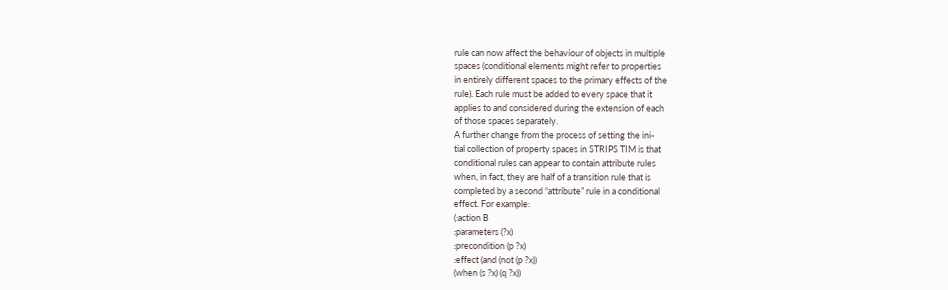rule can now affect the behaviour of objects in multiple
spaces (conditional elements might refer to properties
in entirely different spaces to the primary effects of the
rule). Each rule must be added to every space that it
applies to and considered during the extension of each
of those spaces separately.
A further change from the process of setting the ini-
tial collection of property spaces in STRIPS TIM is that
conditional rules can appear to contain attribute rules
when, in fact, they are half of a transition rule that is
completed by a second “attribute” rule in a conditional
effect. For example:
(:action B
:parameters (?x)
:precondition (p ?x)
:effect (and (not (p ?x))
(when (s ?x) (q ?x))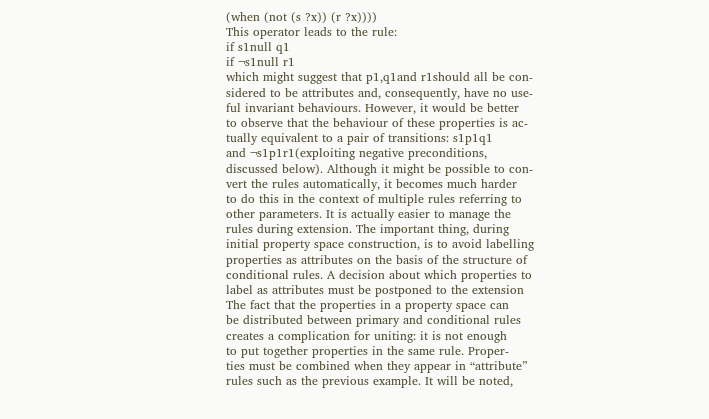(when (not (s ?x)) (r ?x))))
This operator leads to the rule:
if s1null q1
if ¬s1null r1
which might suggest that p1,q1and r1should all be con-
sidered to be attributes and, consequently, have no use-
ful invariant behaviours. However, it would be better
to observe that the behaviour of these properties is ac-
tually equivalent to a pair of transitions: s1p1q1
and ¬s1p1r1(exploiting negative preconditions,
discussed below). Although it might be possible to con-
vert the rules automatically, it becomes much harder
to do this in the context of multiple rules referring to
other parameters. It is actually easier to manage the
rules during extension. The important thing, during
initial property space construction, is to avoid labelling
properties as attributes on the basis of the structure of
conditional rules. A decision about which properties to
label as attributes must be postponed to the extension
The fact that the properties in a property space can
be distributed between primary and conditional rules
creates a complication for uniting: it is not enough
to put together properties in the same rule. Proper-
ties must be combined when they appear in “attribute”
rules such as the previous example. It will be noted,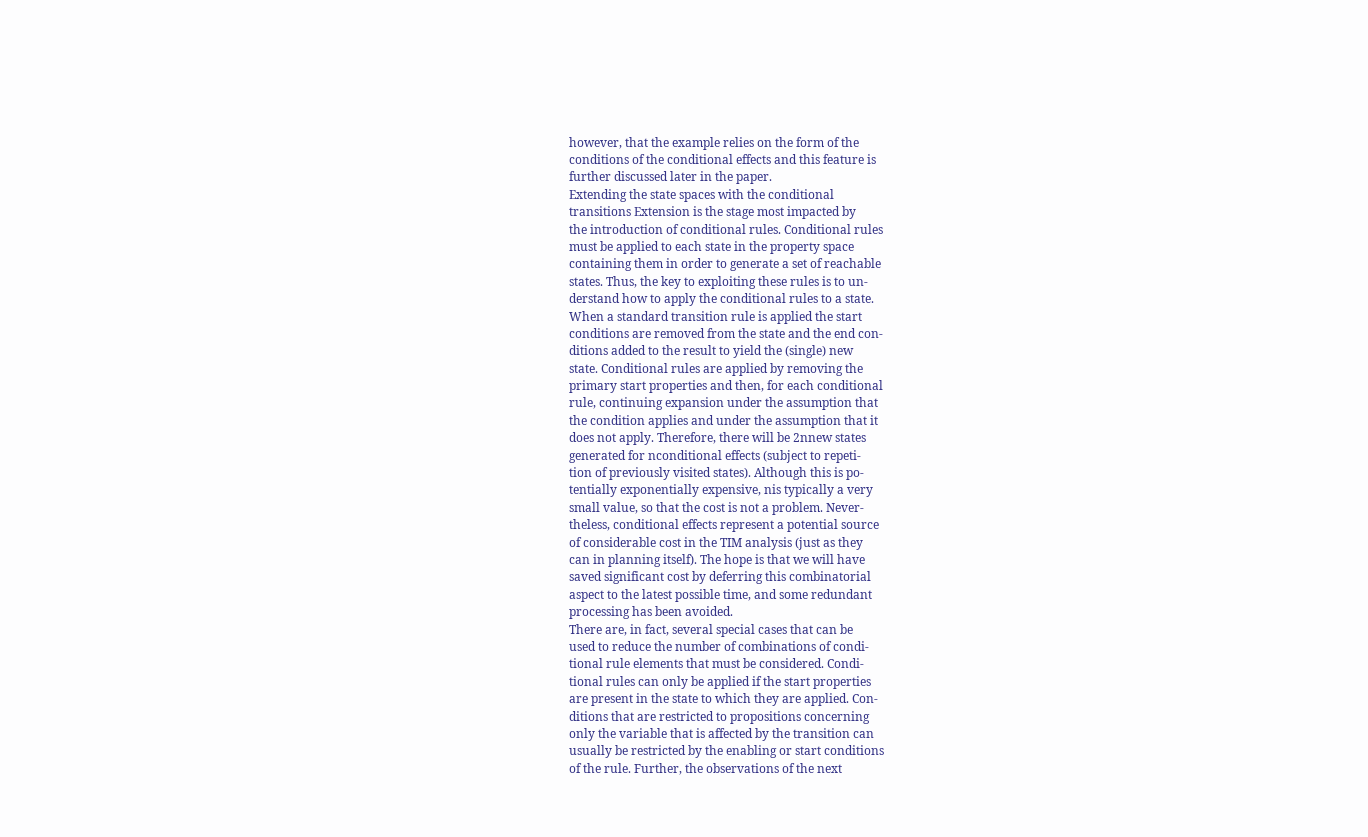however, that the example relies on the form of the
conditions of the conditional effects and this feature is
further discussed later in the paper.
Extending the state spaces with the conditional
transitions Extension is the stage most impacted by
the introduction of conditional rules. Conditional rules
must be applied to each state in the property space
containing them in order to generate a set of reachable
states. Thus, the key to exploiting these rules is to un-
derstand how to apply the conditional rules to a state.
When a standard transition rule is applied the start
conditions are removed from the state and the end con-
ditions added to the result to yield the (single) new
state. Conditional rules are applied by removing the
primary start properties and then, for each conditional
rule, continuing expansion under the assumption that
the condition applies and under the assumption that it
does not apply. Therefore, there will be 2nnew states
generated for nconditional effects (subject to repeti-
tion of previously visited states). Although this is po-
tentially exponentially expensive, nis typically a very
small value, so that the cost is not a problem. Never-
theless, conditional effects represent a potential source
of considerable cost in the TIM analysis (just as they
can in planning itself). The hope is that we will have
saved significant cost by deferring this combinatorial
aspect to the latest possible time, and some redundant
processing has been avoided.
There are, in fact, several special cases that can be
used to reduce the number of combinations of condi-
tional rule elements that must be considered. Condi-
tional rules can only be applied if the start properties
are present in the state to which they are applied. Con-
ditions that are restricted to propositions concerning
only the variable that is affected by the transition can
usually be restricted by the enabling or start conditions
of the rule. Further, the observations of the next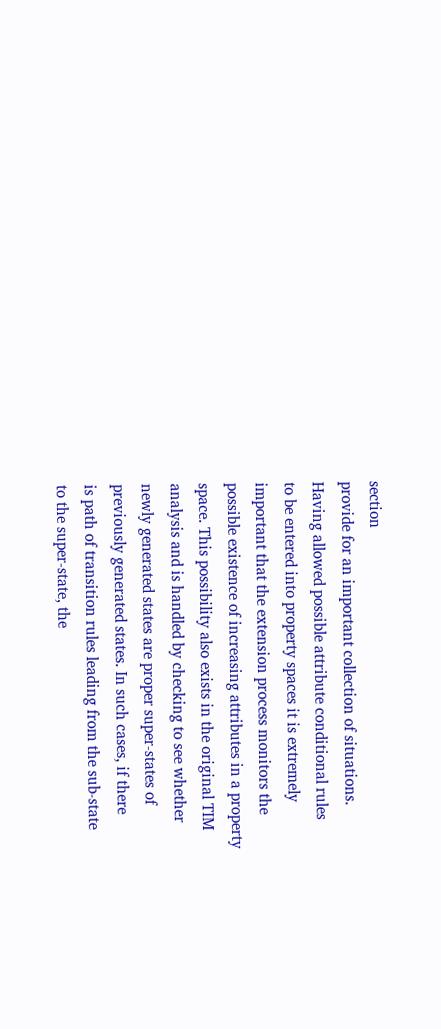section
provide for an important collection of situations.
Having allowed possible attribute conditional rules
to be entered into property spaces it is extremely
important that the extension process monitors the
possible existence of increasing attributes in a property
space. This possibility also exists in the original TIM
analysis and is handled by checking to see whether
newly generated states are proper super-states of
previously generated states. In such cases, if there
is path of transition rules leading from the sub-state
to the super-state, the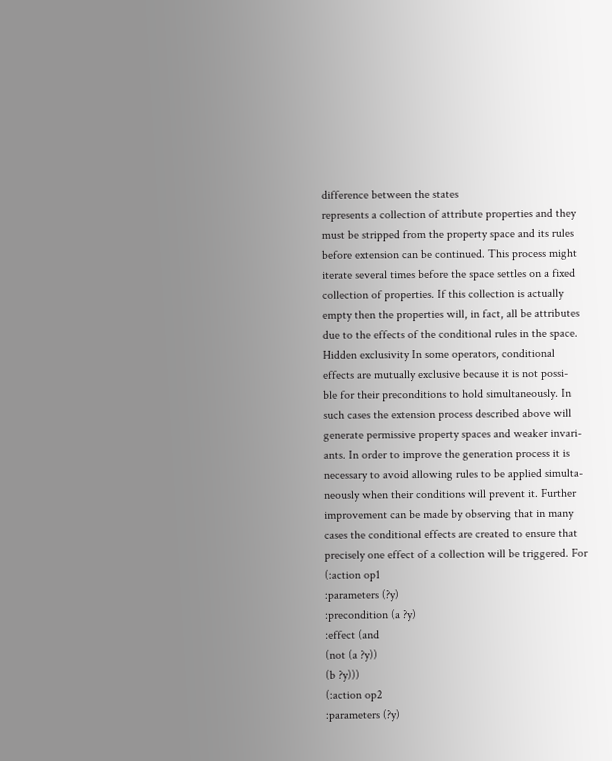difference between the states
represents a collection of attribute properties and they
must be stripped from the property space and its rules
before extension can be continued. This process might
iterate several times before the space settles on a fixed
collection of properties. If this collection is actually
empty then the properties will, in fact, all be attributes
due to the effects of the conditional rules in the space.
Hidden exclusivity In some operators, conditional
effects are mutually exclusive because it is not possi-
ble for their preconditions to hold simultaneously. In
such cases the extension process described above will
generate permissive property spaces and weaker invari-
ants. In order to improve the generation process it is
necessary to avoid allowing rules to be applied simulta-
neously when their conditions will prevent it. Further
improvement can be made by observing that in many
cases the conditional effects are created to ensure that
precisely one effect of a collection will be triggered. For
(:action op1
:parameters (?y)
:precondition (a ?y)
:effect (and
(not (a ?y))
(b ?y)))
(:action op2
:parameters (?y)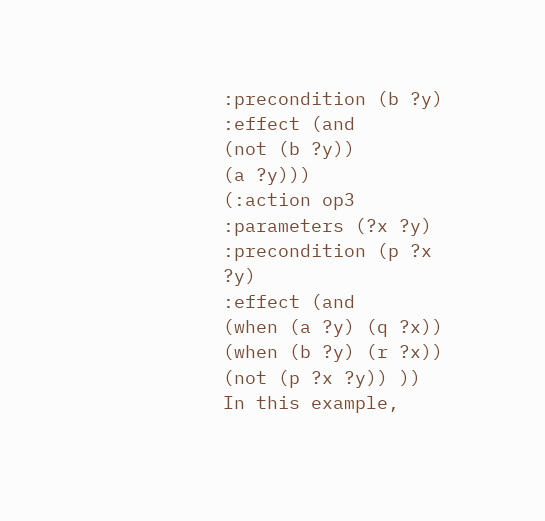:precondition (b ?y)
:effect (and
(not (b ?y))
(a ?y)))
(:action op3
:parameters (?x ?y)
:precondition (p ?x ?y)
:effect (and
(when (a ?y) (q ?x))
(when (b ?y) (r ?x))
(not (p ?x ?y)) ))
In this example,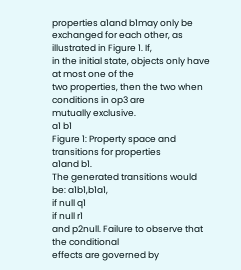properties a1and b1may only be
exchanged for each other, as illustrated in Figure 1. If,
in the initial state, objects only have at most one of the
two properties, then the two when conditions in op3 are
mutually exclusive.
a1 b1
Figure 1: Property space and transitions for properties
a1and b1.
The generated transitions would be: a1b1,b1a1,
if null q1
if null r1
and p2null. Failure to observe that the conditional
effects are governed by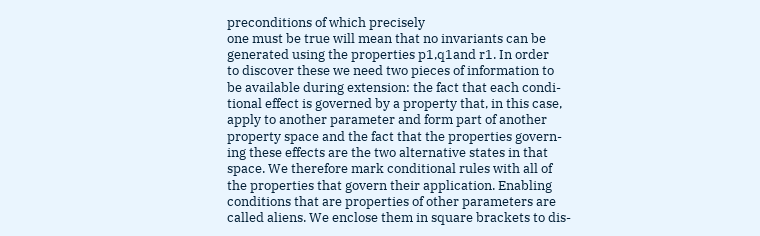preconditions of which precisely
one must be true will mean that no invariants can be
generated using the properties p1,q1and r1. In order
to discover these we need two pieces of information to
be available during extension: the fact that each condi-
tional effect is governed by a property that, in this case,
apply to another parameter and form part of another
property space and the fact that the properties govern-
ing these effects are the two alternative states in that
space. We therefore mark conditional rules with all of
the properties that govern their application. Enabling
conditions that are properties of other parameters are
called aliens. We enclose them in square brackets to dis-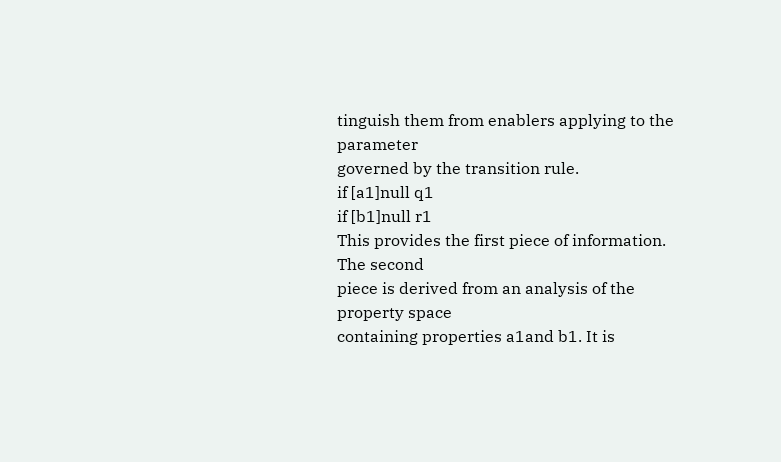tinguish them from enablers applying to the parameter
governed by the transition rule.
if [a1]null q1
if [b1]null r1
This provides the first piece of information. The second
piece is derived from an analysis of the property space
containing properties a1and b1. It is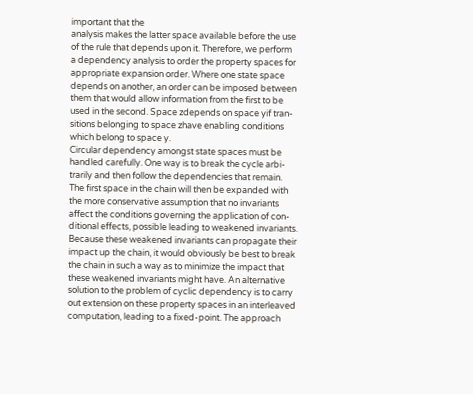important that the
analysis makes the latter space available before the use
of the rule that depends upon it. Therefore, we perform
a dependency analysis to order the property spaces for
appropriate expansion order. Where one state space
depends on another, an order can be imposed between
them that would allow information from the first to be
used in the second. Space zdepends on space yif tran-
sitions belonging to space zhave enabling conditions
which belong to space y.
Circular dependency amongst state spaces must be
handled carefully. One way is to break the cycle arbi-
trarily and then follow the dependencies that remain.
The first space in the chain will then be expanded with
the more conservative assumption that no invariants
affect the conditions governing the application of con-
ditional effects, possible leading to weakened invariants.
Because these weakened invariants can propagate their
impact up the chain, it would obviously be best to break
the chain in such a way as to minimize the impact that
these weakened invariants might have. An alternative
solution to the problem of cyclic dependency is to carry
out extension on these property spaces in an interleaved
computation, leading to a fixed-point. The approach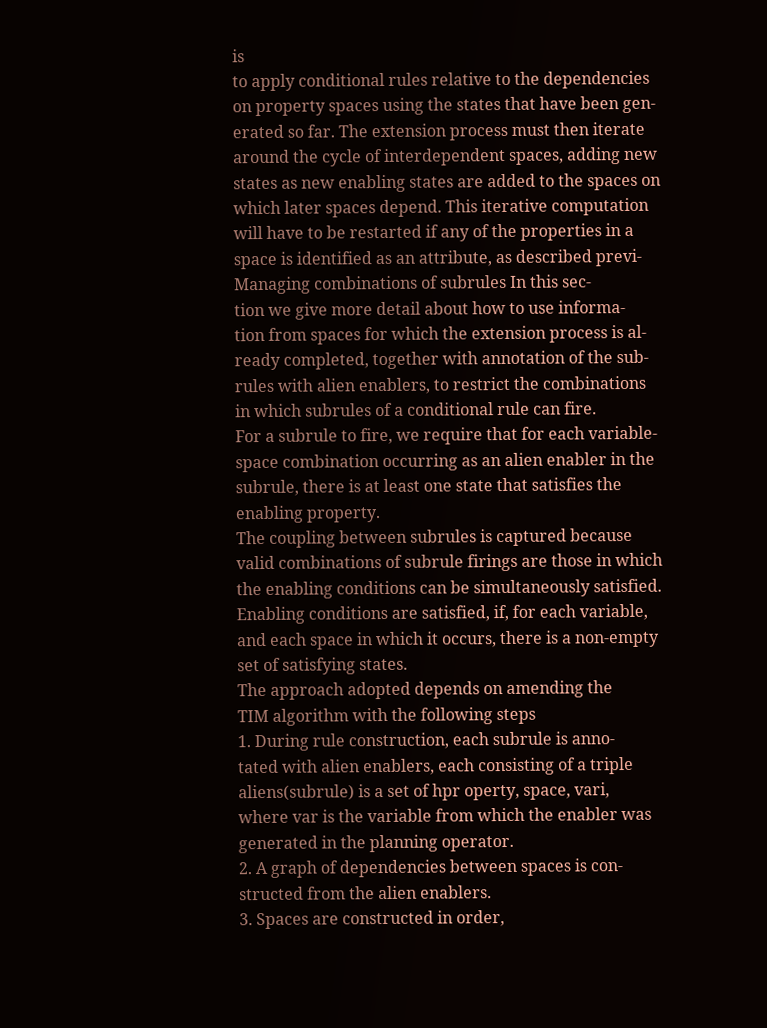is
to apply conditional rules relative to the dependencies
on property spaces using the states that have been gen-
erated so far. The extension process must then iterate
around the cycle of interdependent spaces, adding new
states as new enabling states are added to the spaces on
which later spaces depend. This iterative computation
will have to be restarted if any of the properties in a
space is identified as an attribute, as described previ-
Managing combinations of subrules In this sec-
tion we give more detail about how to use informa-
tion from spaces for which the extension process is al-
ready completed, together with annotation of the sub-
rules with alien enablers, to restrict the combinations
in which subrules of a conditional rule can fire.
For a subrule to fire, we require that for each variable-
space combination occurring as an alien enabler in the
subrule, there is at least one state that satisfies the
enabling property.
The coupling between subrules is captured because
valid combinations of subrule firings are those in which
the enabling conditions can be simultaneously satisfied.
Enabling conditions are satisfied, if, for each variable,
and each space in which it occurs, there is a non-empty
set of satisfying states.
The approach adopted depends on amending the
TIM algorithm with the following steps
1. During rule construction, each subrule is anno-
tated with alien enablers, each consisting of a triple
aliens(subrule) is a set of hpr operty, space, vari,
where var is the variable from which the enabler was
generated in the planning operator.
2. A graph of dependencies between spaces is con-
structed from the alien enablers.
3. Spaces are constructed in order,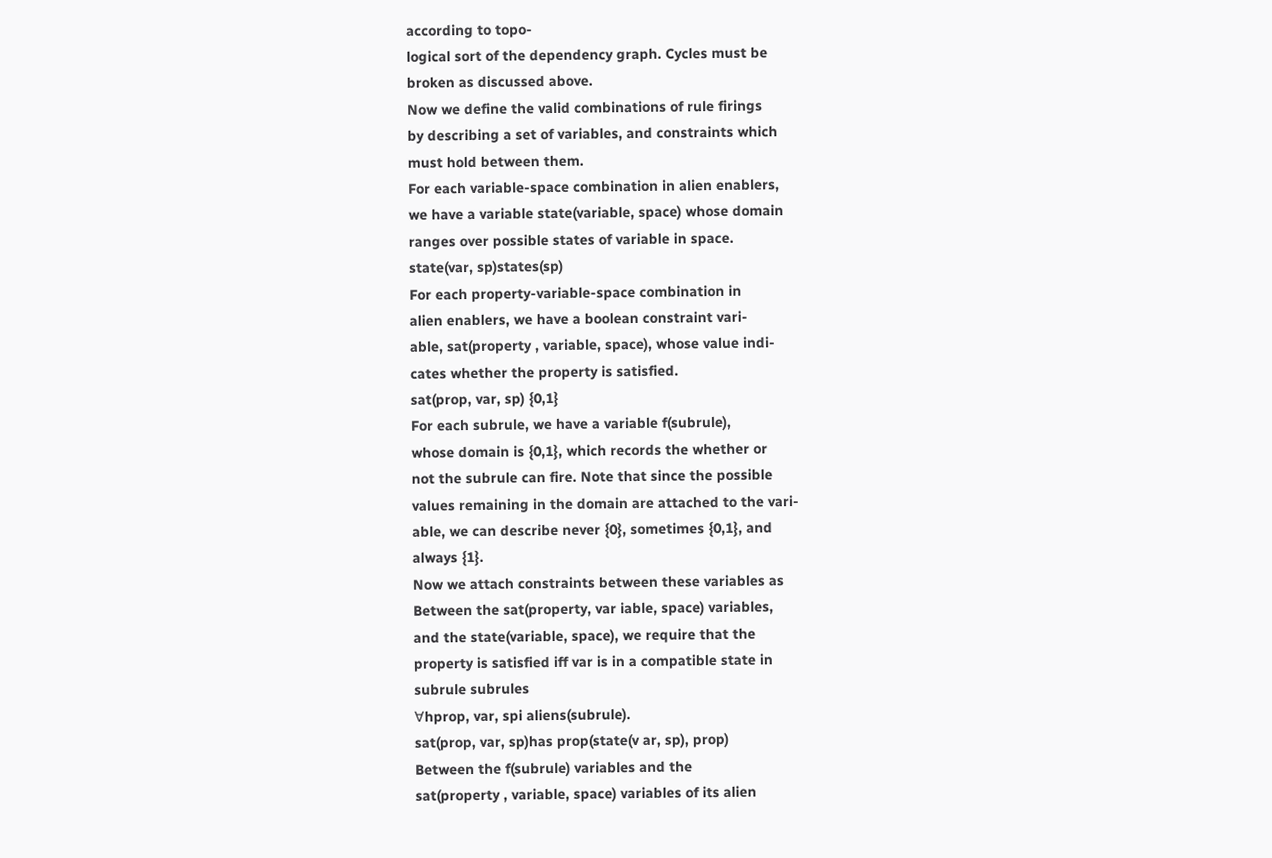according to topo-
logical sort of the dependency graph. Cycles must be
broken as discussed above.
Now we define the valid combinations of rule firings
by describing a set of variables, and constraints which
must hold between them.
For each variable-space combination in alien enablers,
we have a variable state(variable, space) whose domain
ranges over possible states of variable in space.
state(var, sp)states(sp)
For each property-variable-space combination in
alien enablers, we have a boolean constraint vari-
able, sat(property , variable, space), whose value indi-
cates whether the property is satisfied.
sat(prop, var, sp) {0,1}
For each subrule, we have a variable f(subrule),
whose domain is {0,1}, which records the whether or
not the subrule can fire. Note that since the possible
values remaining in the domain are attached to the vari-
able, we can describe never {0}, sometimes {0,1}, and
always {1}.
Now we attach constraints between these variables as
Between the sat(property, var iable, space) variables,
and the state(variable, space), we require that the
property is satisfied iff var is in a compatible state in
subrule subrules
∀hprop, var, spi aliens(subrule).
sat(prop, var, sp)has prop(state(v ar, sp), prop)
Between the f(subrule) variables and the
sat(property , variable, space) variables of its alien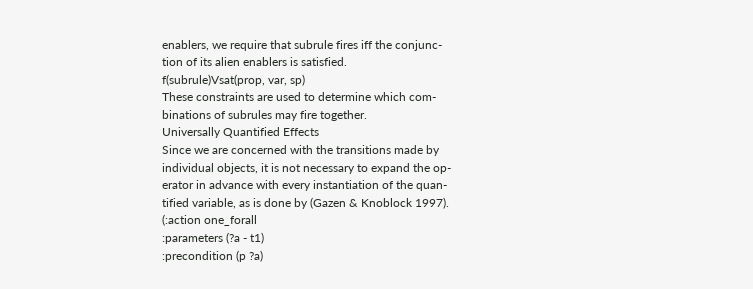enablers, we require that subrule fires iff the conjunc-
tion of its alien enablers is satisfied.
f(subrule)Vsat(prop, var, sp)
These constraints are used to determine which com-
binations of subrules may fire together.
Universally Quantified Effects
Since we are concerned with the transitions made by
individual objects, it is not necessary to expand the op-
erator in advance with every instantiation of the quan-
tified variable, as is done by (Gazen & Knoblock 1997).
(:action one_forall
:parameters (?a - t1)
:precondition (p ?a)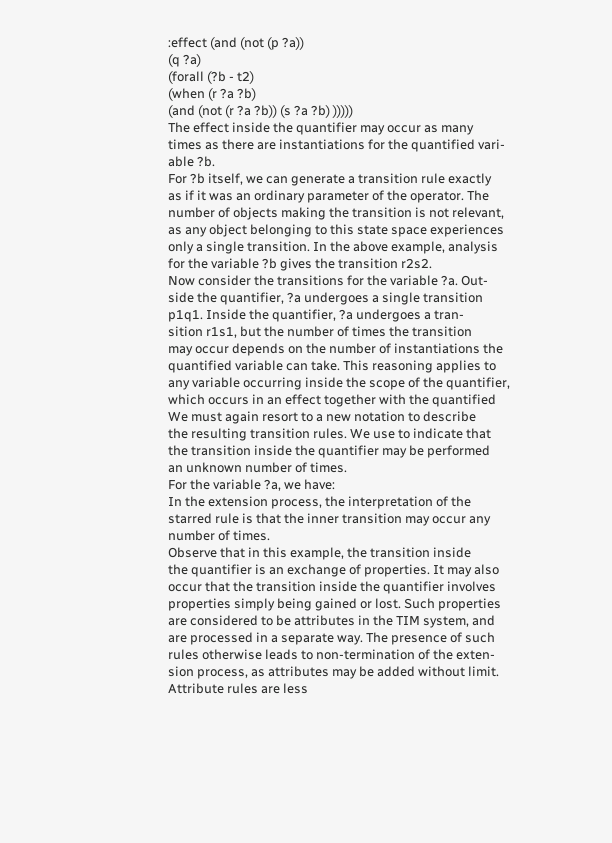:effect (and (not (p ?a))
(q ?a)
(forall (?b - t2)
(when (r ?a ?b)
(and (not (r ?a ?b)) (s ?a ?b) )))))
The effect inside the quantifier may occur as many
times as there are instantiations for the quantified vari-
able ?b.
For ?b itself, we can generate a transition rule exactly
as if it was an ordinary parameter of the operator. The
number of objects making the transition is not relevant,
as any object belonging to this state space experiences
only a single transition. In the above example, analysis
for the variable ?b gives the transition r2s2.
Now consider the transitions for the variable ?a. Out-
side the quantifier, ?a undergoes a single transition
p1q1. Inside the quantifier, ?a undergoes a tran-
sition r1s1, but the number of times the transition
may occur depends on the number of instantiations the
quantified variable can take. This reasoning applies to
any variable occurring inside the scope of the quantifier,
which occurs in an effect together with the quantified
We must again resort to a new notation to describe
the resulting transition rules. We use to indicate that
the transition inside the quantifier may be performed
an unknown number of times.
For the variable ?a, we have:
In the extension process, the interpretation of the
starred rule is that the inner transition may occur any
number of times.
Observe that in this example, the transition inside
the quantifier is an exchange of properties. It may also
occur that the transition inside the quantifier involves
properties simply being gained or lost. Such properties
are considered to be attributes in the TIM system, and
are processed in a separate way. The presence of such
rules otherwise leads to non-termination of the exten-
sion process, as attributes may be added without limit.
Attribute rules are less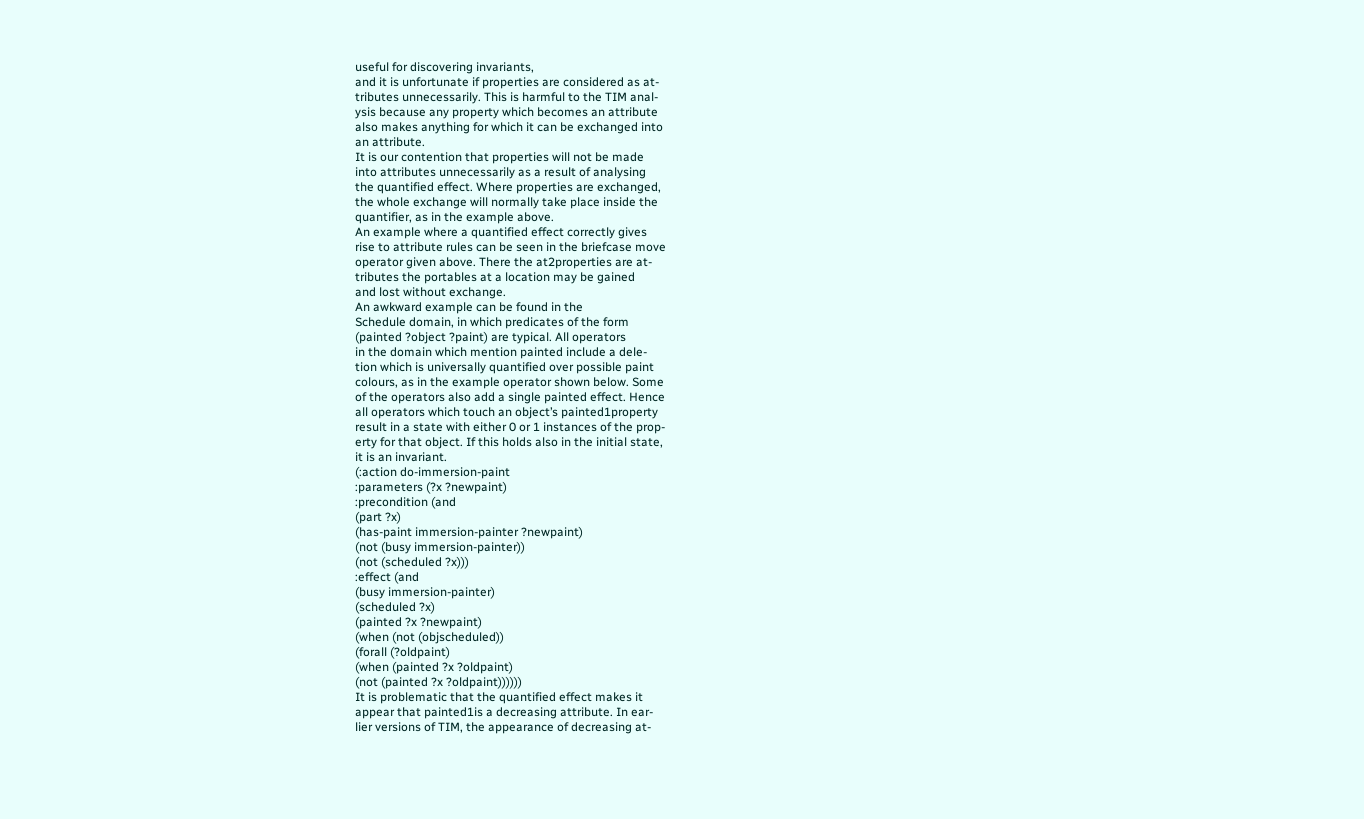useful for discovering invariants,
and it is unfortunate if properties are considered as at-
tributes unnecessarily. This is harmful to the TIM anal-
ysis because any property which becomes an attribute
also makes anything for which it can be exchanged into
an attribute.
It is our contention that properties will not be made
into attributes unnecessarily as a result of analysing
the quantified effect. Where properties are exchanged,
the whole exchange will normally take place inside the
quantifier, as in the example above.
An example where a quantified effect correctly gives
rise to attribute rules can be seen in the briefcase move
operator given above. There the at2properties are at-
tributes the portables at a location may be gained
and lost without exchange.
An awkward example can be found in the
Schedule domain, in which predicates of the form
(painted ?object ?paint) are typical. All operators
in the domain which mention painted include a dele-
tion which is universally quantified over possible paint
colours, as in the example operator shown below. Some
of the operators also add a single painted effect. Hence
all operators which touch an object’s painted1property
result in a state with either 0 or 1 instances of the prop-
erty for that object. If this holds also in the initial state,
it is an invariant.
(:action do-immersion-paint
:parameters (?x ?newpaint)
:precondition (and
(part ?x)
(has-paint immersion-painter ?newpaint)
(not (busy immersion-painter))
(not (scheduled ?x)))
:effect (and
(busy immersion-painter)
(scheduled ?x)
(painted ?x ?newpaint)
(when (not (objscheduled))
(forall (?oldpaint)
(when (painted ?x ?oldpaint)
(not (painted ?x ?oldpaint))))))
It is problematic that the quantified effect makes it
appear that painted1is a decreasing attribute. In ear-
lier versions of TIM, the appearance of decreasing at-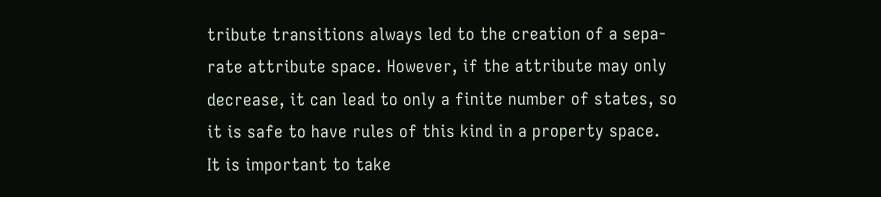tribute transitions always led to the creation of a sepa-
rate attribute space. However, if the attribute may only
decrease, it can lead to only a finite number of states, so
it is safe to have rules of this kind in a property space.
It is important to take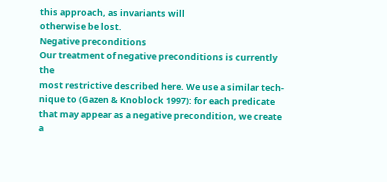this approach, as invariants will
otherwise be lost.
Negative preconditions
Our treatment of negative preconditions is currently the
most restrictive described here. We use a similar tech-
nique to (Gazen & Knoblock 1997): for each predicate
that may appear as a negative precondition, we create a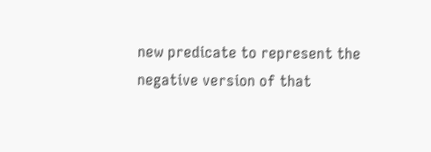new predicate to represent the negative version of that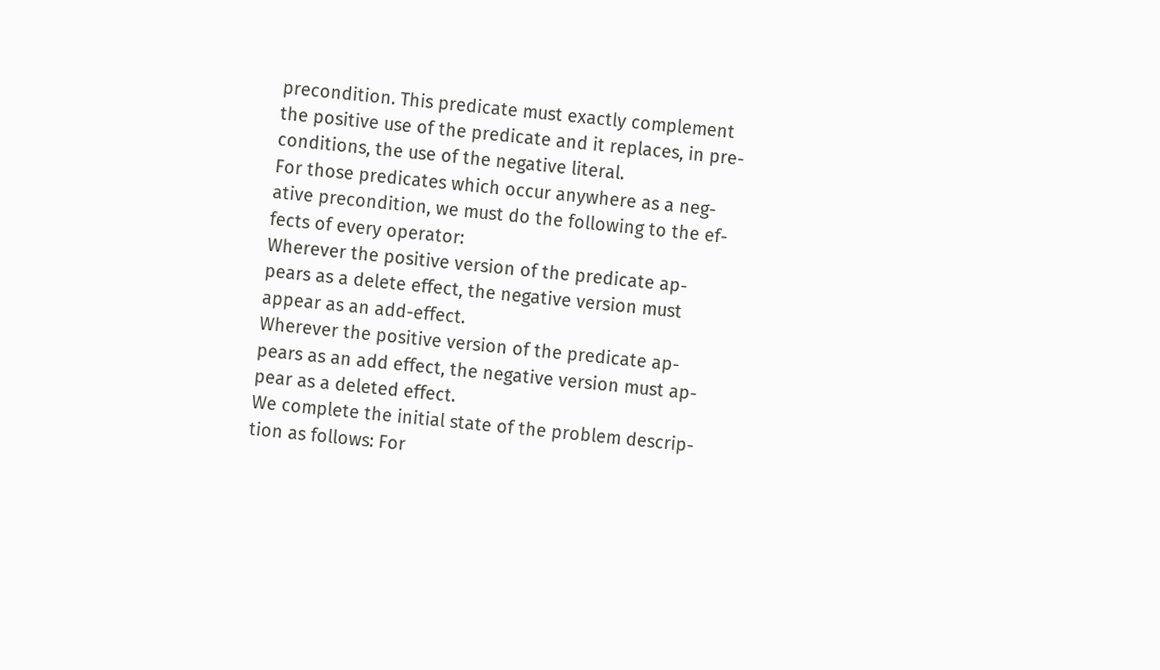precondition. This predicate must exactly complement
the positive use of the predicate and it replaces, in pre-
conditions, the use of the negative literal.
For those predicates which occur anywhere as a neg-
ative precondition, we must do the following to the ef-
fects of every operator:
Wherever the positive version of the predicate ap-
pears as a delete effect, the negative version must
appear as an add-effect.
Wherever the positive version of the predicate ap-
pears as an add effect, the negative version must ap-
pear as a deleted effect.
We complete the initial state of the problem descrip-
tion as follows: For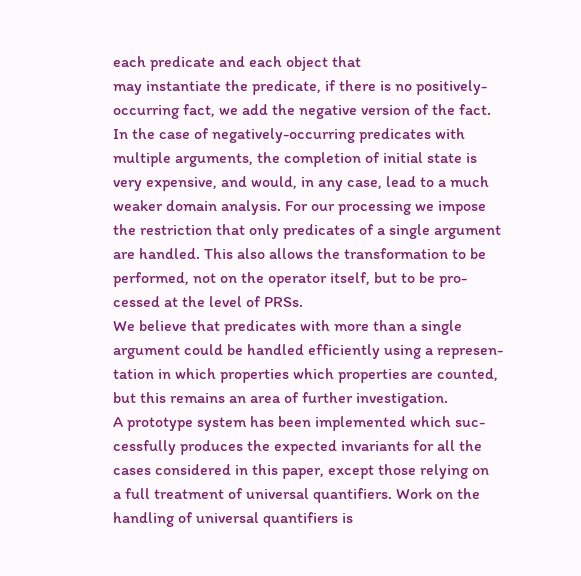each predicate and each object that
may instantiate the predicate, if there is no positively-
occurring fact, we add the negative version of the fact.
In the case of negatively-occurring predicates with
multiple arguments, the completion of initial state is
very expensive, and would, in any case, lead to a much
weaker domain analysis. For our processing we impose
the restriction that only predicates of a single argument
are handled. This also allows the transformation to be
performed, not on the operator itself, but to be pro-
cessed at the level of PRSs.
We believe that predicates with more than a single
argument could be handled efficiently using a represen-
tation in which properties which properties are counted,
but this remains an area of further investigation.
A prototype system has been implemented which suc-
cessfully produces the expected invariants for all the
cases considered in this paper, except those relying on
a full treatment of universal quantifiers. Work on the
handling of universal quantifiers is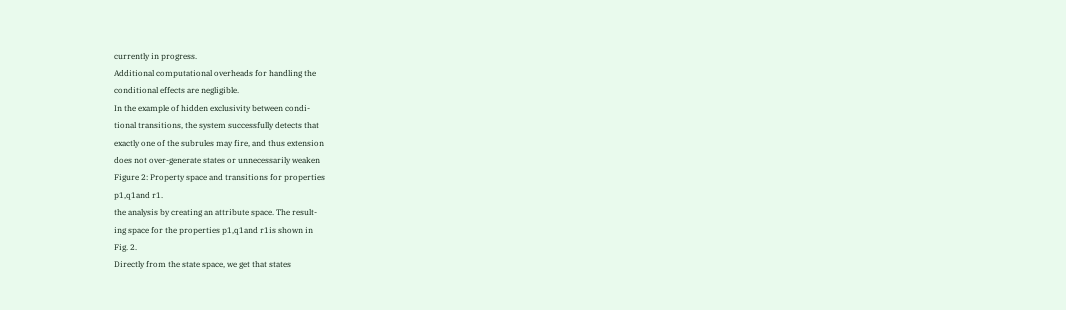currently in progress.
Additional computational overheads for handling the
conditional effects are negligible.
In the example of hidden exclusivity between condi-
tional transitions, the system successfully detects that
exactly one of the subrules may fire, and thus extension
does not over-generate states or unnecessarily weaken
Figure 2: Property space and transitions for properties
p1,q1and r1.
the analysis by creating an attribute space. The result-
ing space for the properties p1,q1and r1is shown in
Fig. 2.
Directly from the state space, we get that states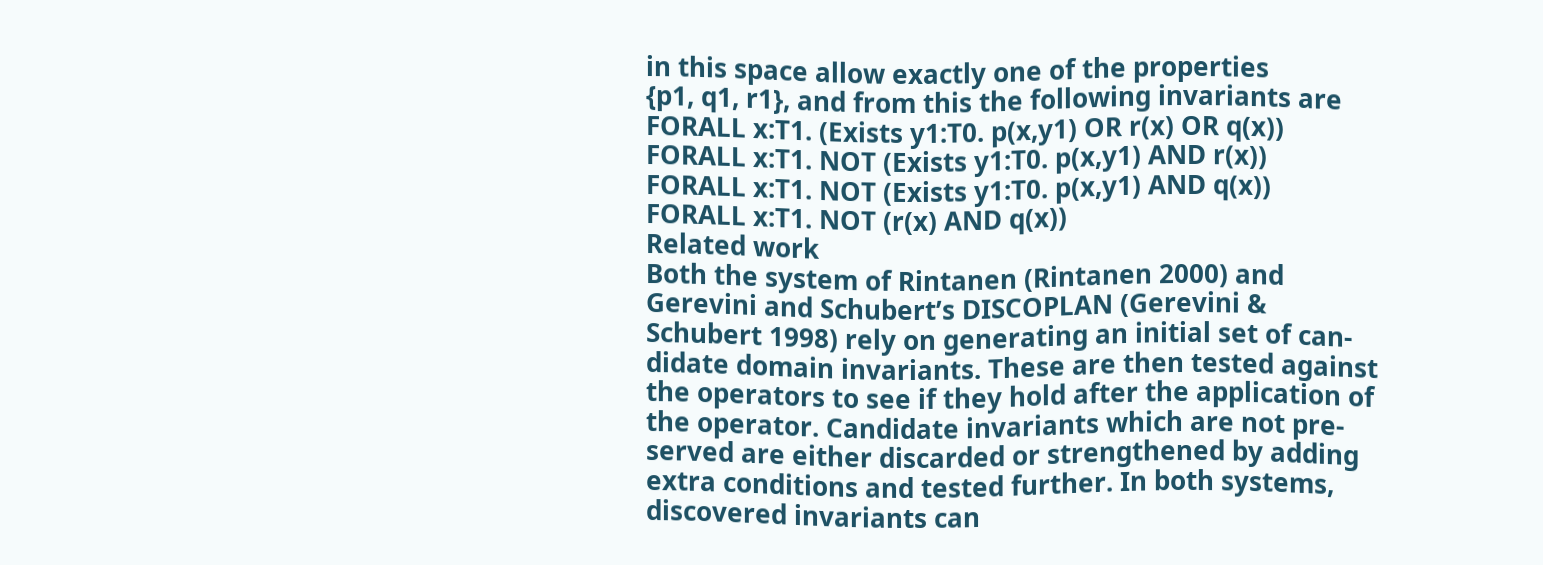in this space allow exactly one of the properties
{p1, q1, r1}, and from this the following invariants are
FORALL x:T1. (Exists y1:T0. p(x,y1) OR r(x) OR q(x))
FORALL x:T1. NOT (Exists y1:T0. p(x,y1) AND r(x))
FORALL x:T1. NOT (Exists y1:T0. p(x,y1) AND q(x))
FORALL x:T1. NOT (r(x) AND q(x))
Related work
Both the system of Rintanen (Rintanen 2000) and
Gerevini and Schubert’s DISCOPLAN (Gerevini &
Schubert 1998) rely on generating an initial set of can-
didate domain invariants. These are then tested against
the operators to see if they hold after the application of
the operator. Candidate invariants which are not pre-
served are either discarded or strengthened by adding
extra conditions and tested further. In both systems,
discovered invariants can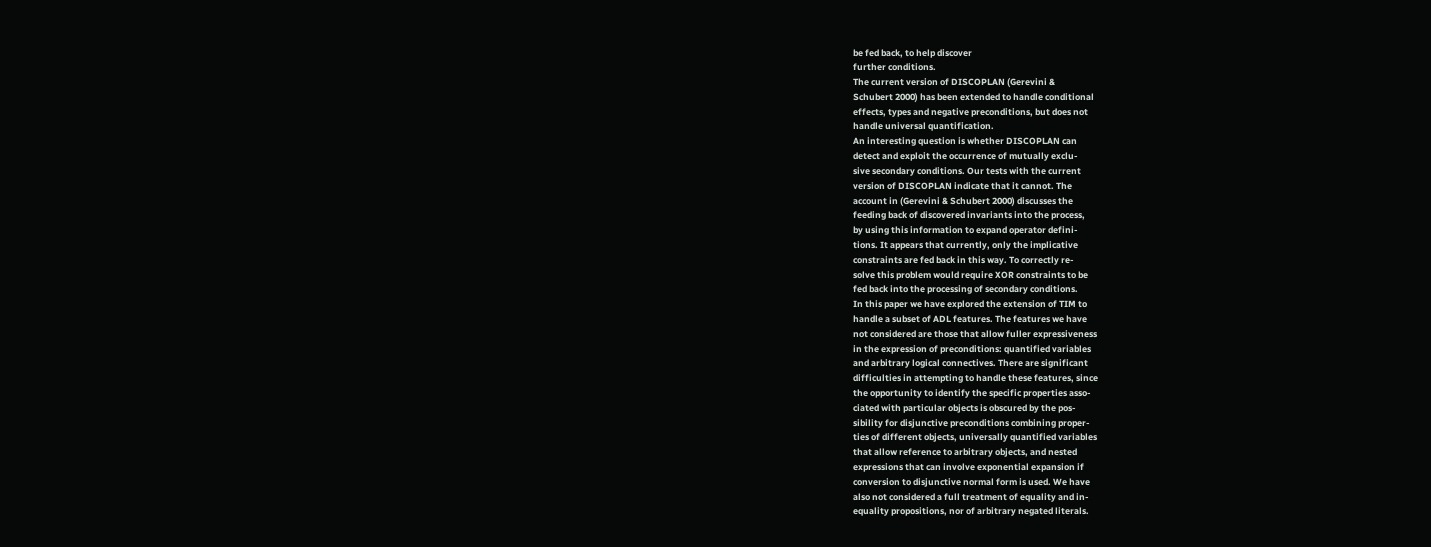be fed back, to help discover
further conditions.
The current version of DISCOPLAN (Gerevini &
Schubert 2000) has been extended to handle conditional
effects, types and negative preconditions, but does not
handle universal quantification.
An interesting question is whether DISCOPLAN can
detect and exploit the occurrence of mutually exclu-
sive secondary conditions. Our tests with the current
version of DISCOPLAN indicate that it cannot. The
account in (Gerevini & Schubert 2000) discusses the
feeding back of discovered invariants into the process,
by using this information to expand operator defini-
tions. It appears that currently, only the implicative
constraints are fed back in this way. To correctly re-
solve this problem would require XOR constraints to be
fed back into the processing of secondary conditions.
In this paper we have explored the extension of TIM to
handle a subset of ADL features. The features we have
not considered are those that allow fuller expressiveness
in the expression of preconditions: quantified variables
and arbitrary logical connectives. There are significant
difficulties in attempting to handle these features, since
the opportunity to identify the specific properties asso-
ciated with particular objects is obscured by the pos-
sibility for disjunctive preconditions combining proper-
ties of different objects, universally quantified variables
that allow reference to arbitrary objects, and nested
expressions that can involve exponential expansion if
conversion to disjunctive normal form is used. We have
also not considered a full treatment of equality and in-
equality propositions, nor of arbitrary negated literals.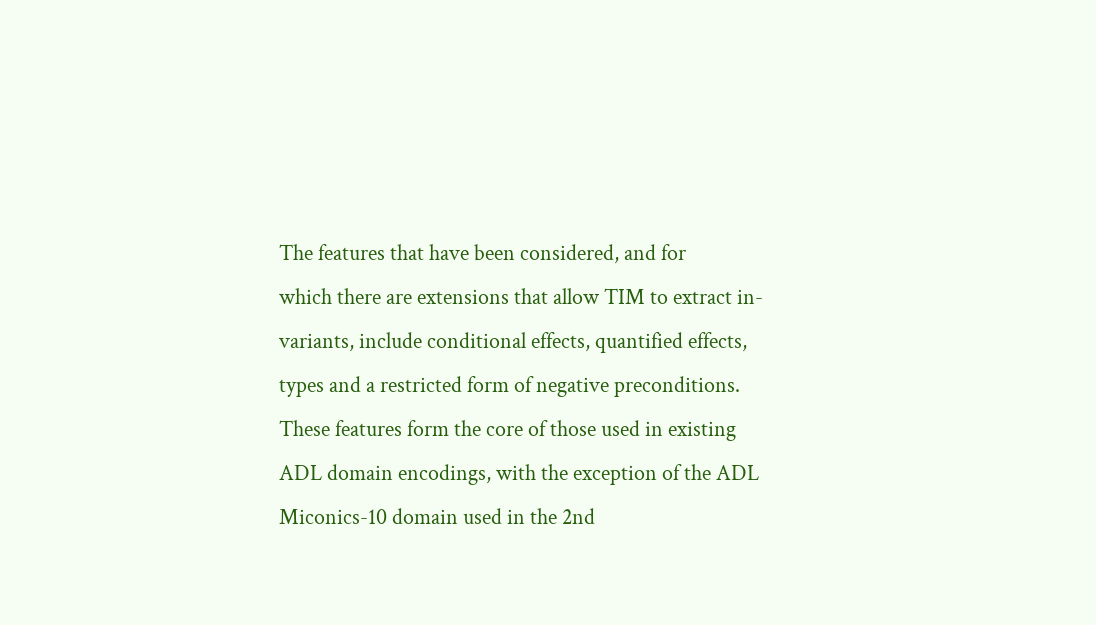The features that have been considered, and for
which there are extensions that allow TIM to extract in-
variants, include conditional effects, quantified effects,
types and a restricted form of negative preconditions.
These features form the core of those used in existing
ADL domain encodings, with the exception of the ADL
Miconics-10 domain used in the 2nd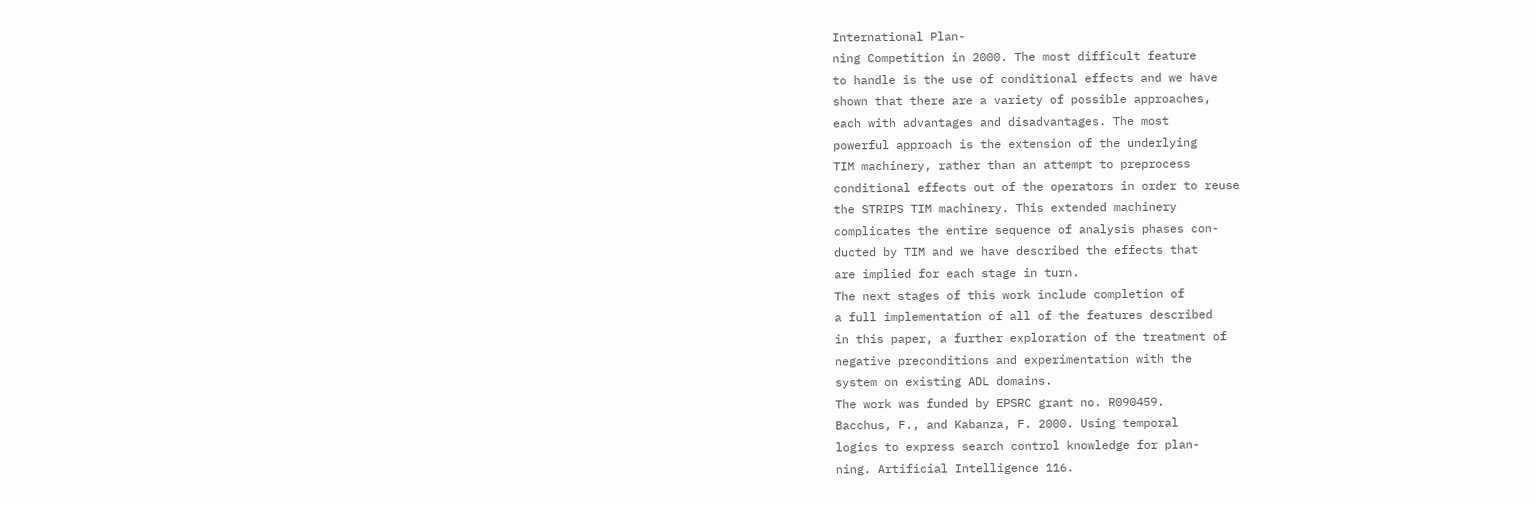International Plan-
ning Competition in 2000. The most difficult feature
to handle is the use of conditional effects and we have
shown that there are a variety of possible approaches,
each with advantages and disadvantages. The most
powerful approach is the extension of the underlying
TIM machinery, rather than an attempt to preprocess
conditional effects out of the operators in order to reuse
the STRIPS TIM machinery. This extended machinery
complicates the entire sequence of analysis phases con-
ducted by TIM and we have described the effects that
are implied for each stage in turn.
The next stages of this work include completion of
a full implementation of all of the features described
in this paper, a further exploration of the treatment of
negative preconditions and experimentation with the
system on existing ADL domains.
The work was funded by EPSRC grant no. R090459.
Bacchus, F., and Kabanza, F. 2000. Using temporal
logics to express search control knowledge for plan-
ning. Artificial Intelligence 116.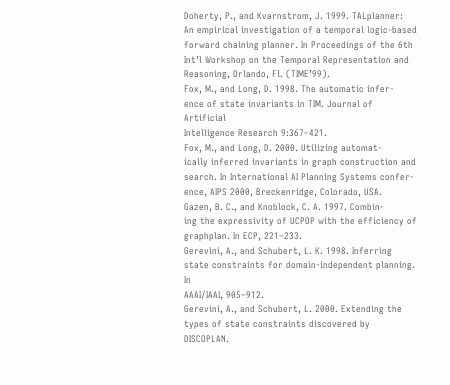Doherty, P., and Kvarnstrom, J. 1999. TALplanner:
An empirical investigation of a temporal logic-based
forward chaining planner. In Proceedings of the 6th
Int’l Workshop on the Temporal Representation and
Reasoning, Orlando, Fl. (TIME’99).
Fox, M., and Long, D. 1998. The automatic infer-
ence of state invariants in TIM. Journal of Artificial
Intelligence Research 9:367–421.
Fox, M., and Long, D. 2000. Utilizing automat-
ically inferred invariants in graph construction and
search. In International AI Planning Systems confer-
ence, AIPS 2000, Breckenridge, Colorado, USA.
Gazen, B. C., and Knoblock, C. A. 1997. Combin-
ing the expressivity of UCPOP with the efficiency of
graphplan. In ECP, 221–233.
Gerevini, A., and Schubert, L. K. 1998. Inferring
state constraints for domain-independent planning. In
AAAI/IAAI, 905–912.
Gerevini, A., and Schubert, L. 2000. Extending the
types of state constraints discovered by DISCOPLAN.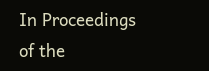In Proceedings of the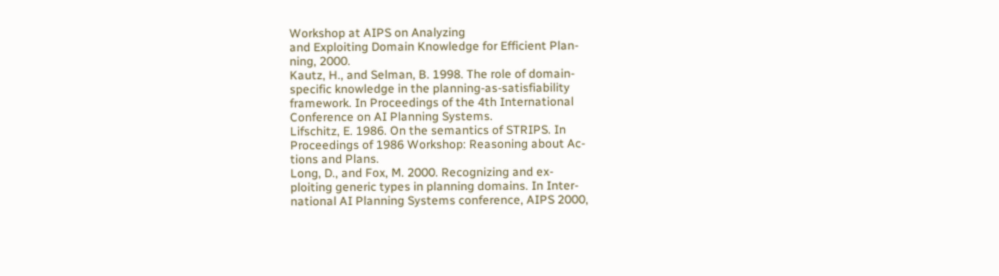Workshop at AIPS on Analyzing
and Exploiting Domain Knowledge for Efficient Plan-
ning, 2000.
Kautz, H., and Selman, B. 1998. The role of domain-
specific knowledge in the planning-as-satisfiability
framework. In Proceedings of the 4th International
Conference on AI Planning Systems.
Lifschitz, E. 1986. On the semantics of STRIPS. In
Proceedings of 1986 Workshop: Reasoning about Ac-
tions and Plans.
Long, D., and Fox, M. 2000. Recognizing and ex-
ploiting generic types in planning domains. In Inter-
national AI Planning Systems conference, AIPS 2000,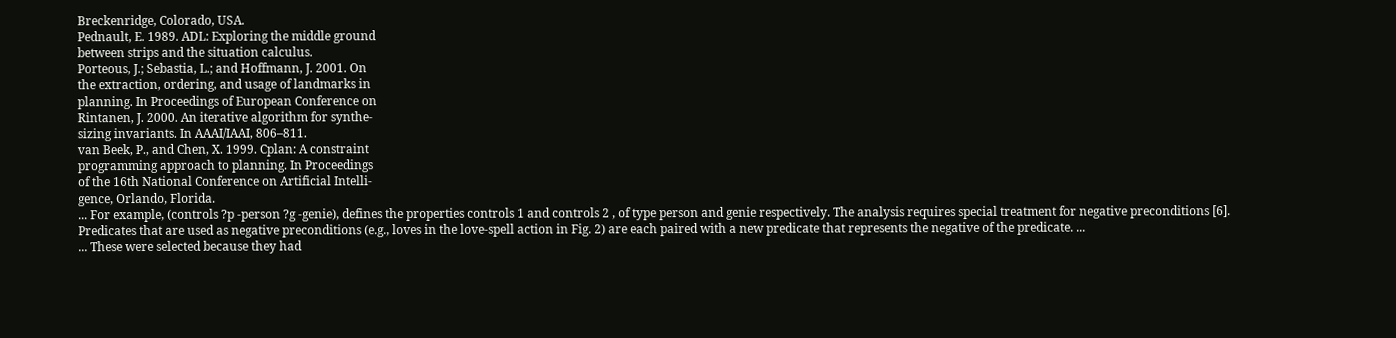Breckenridge, Colorado, USA.
Pednault, E. 1989. ADL: Exploring the middle ground
between strips and the situation calculus.
Porteous, J.; Sebastia, L.; and Hoffmann, J. 2001. On
the extraction, ordering, and usage of landmarks in
planning. In Proceedings of European Conference on
Rintanen, J. 2000. An iterative algorithm for synthe-
sizing invariants. In AAAI/IAAI, 806–811.
van Beek, P., and Chen, X. 1999. Cplan: A constraint
programming approach to planning. In Proceedings
of the 16th National Conference on Artificial Intelli-
gence, Orlando, Florida.
... For example, (controls ?p -person ?g -genie), defines the properties controls 1 and controls 2 , of type person and genie respectively. The analysis requires special treatment for negative preconditions [6]. Predicates that are used as negative preconditions (e.g., loves in the love-spell action in Fig. 2) are each paired with a new predicate that represents the negative of the predicate. ...
... These were selected because they had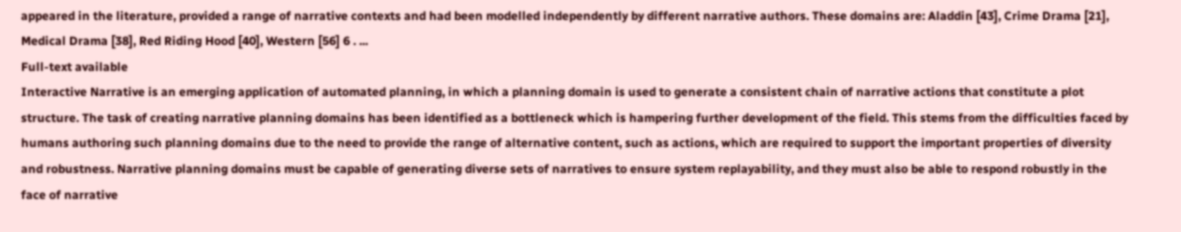appeared in the literature, provided a range of narrative contexts and had been modelled independently by different narrative authors. These domains are: Aladdin [43], Crime Drama [21], Medical Drama [38], Red Riding Hood [40], Western [56] 6 . ...
Full-text available
Interactive Narrative is an emerging application of automated planning, in which a planning domain is used to generate a consistent chain of narrative actions that constitute a plot structure. The task of creating narrative planning domains has been identified as a bottleneck which is hampering further development of the field. This stems from the difficulties faced by humans authoring such planning domains due to the need to provide the range of alternative content, such as actions, which are required to support the important properties of diversity and robustness. Narrative planning domains must be capable of generating diverse sets of narratives to ensure system replayability, and they must also be able to respond robustly in the face of narrative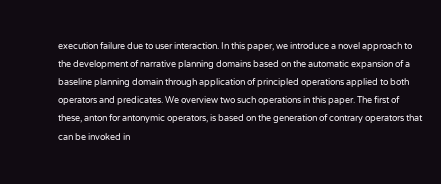execution failure due to user interaction. In this paper, we introduce a novel approach to the development of narrative planning domains based on the automatic expansion of a baseline planning domain through application of principled operations applied to both operators and predicates. We overview two such operations in this paper. The first of these, anton for antonymic operators, is based on the generation of contrary operators that can be invoked in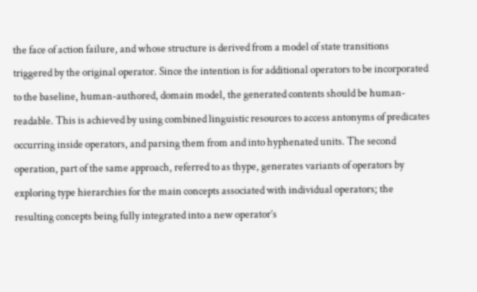the face of action failure, and whose structure is derived from a model of state transitions triggered by the original operator. Since the intention is for additional operators to be incorporated to the baseline, human-authored, domain model, the generated contents should be human-readable. This is achieved by using combined linguistic resources to access antonyms of predicates occurring inside operators, and parsing them from and into hyphenated units. The second operation, part of the same approach, referred to as thype, generates variants of operators by exploring type hierarchies for the main concepts associated with individual operators; the resulting concepts being fully integrated into a new operator’s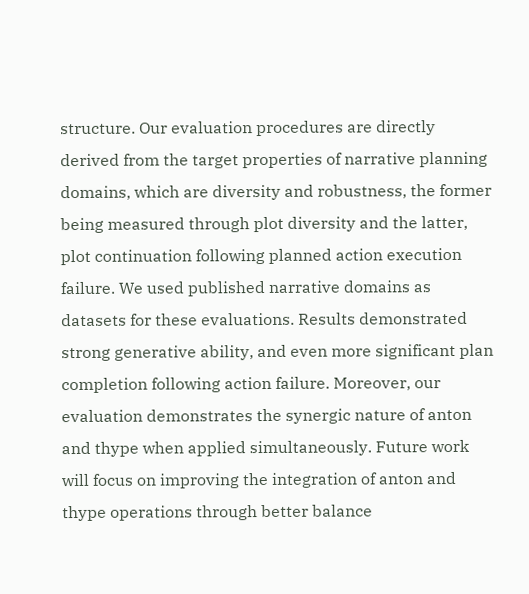structure. Our evaluation procedures are directly derived from the target properties of narrative planning domains, which are diversity and robustness, the former being measured through plot diversity and the latter, plot continuation following planned action execution failure. We used published narrative domains as datasets for these evaluations. Results demonstrated strong generative ability, and even more significant plan completion following action failure. Moreover, our evaluation demonstrates the synergic nature of anton and thype when applied simultaneously. Future work will focus on improving the integration of anton and thype operations through better balance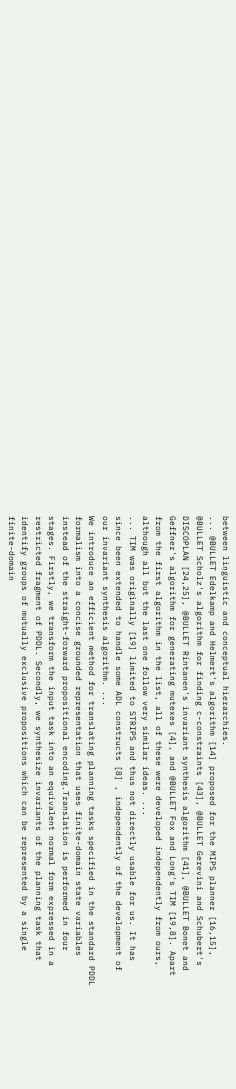between linguistic and conceptual hierarchies.
... @BULLET Edelkamp and Helmert's algorithm [14] proposed for the MIPS planner [16,15], @BULLET Scholz's algorithm for finding c-constraints [43], @BULLET Gerevini and Schubert's DISCOPLAN [24,25], @BULLET Rintanen's invariant synthesis algorithm [41], @BULLET Bonet and Geffner's algorithm for generating mutexes [4], and @BULLET Fox and Long's TIM [19,8]. Apart from the first algorithm in the list, all of these were developed independently from ours, although all but the last one follow very similar ideas. ...
... TIM was originally [19] limited to STRIPS and thus not directly usable for us. It has since been extended to handle some ADL constructs [8] , independently of the development of our invariant synthesis algorithm. ...
We introduce an efficient method for translating planning tasks specified in the standard PDDL formalism into a concise grounded representation that uses finite-domain state variables instead of the straight-forward propositional encoding.Translation is performed in four stages. Firstly, we transform the input task into an equivalent normal form expressed in a restricted fragment of PDDL. Secondly, we synthesize invariants of the planning task that identify groups of mutually exclusive propositions which can be represented by a single finite-domain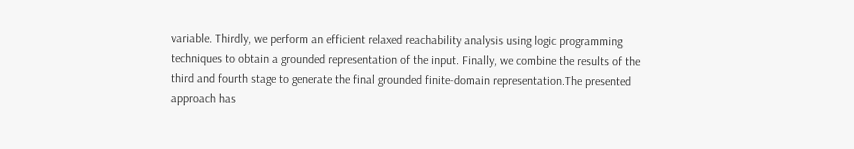variable. Thirdly, we perform an efficient relaxed reachability analysis using logic programming techniques to obtain a grounded representation of the input. Finally, we combine the results of the third and fourth stage to generate the final grounded finite-domain representation.The presented approach has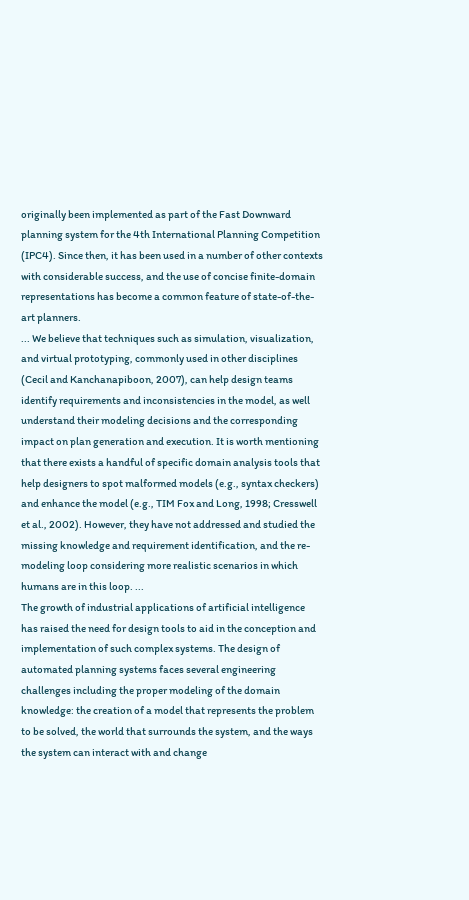originally been implemented as part of the Fast Downward planning system for the 4th International Planning Competition (IPC4). Since then, it has been used in a number of other contexts with considerable success, and the use of concise finite-domain representations has become a common feature of state-of-the-art planners.
... We believe that techniques such as simulation, visualization, and virtual prototyping, commonly used in other disciplines (Cecil and Kanchanapiboon, 2007), can help design teams identify requirements and inconsistencies in the model, as well understand their modeling decisions and the corresponding impact on plan generation and execution. It is worth mentioning that there exists a handful of specific domain analysis tools that help designers to spot malformed models (e.g., syntax checkers) and enhance the model (e.g., TIM Fox and Long, 1998; Cresswell et al., 2002). However, they have not addressed and studied the missing knowledge and requirement identification, and the re-modeling loop considering more realistic scenarios in which humans are in this loop. ...
The growth of industrial applications of artificial intelligence has raised the need for design tools to aid in the conception and implementation of such complex systems. The design of automated planning systems faces several engineering challenges including the proper modeling of the domain knowledge: the creation of a model that represents the problem to be solved, the world that surrounds the system, and the ways the system can interact with and change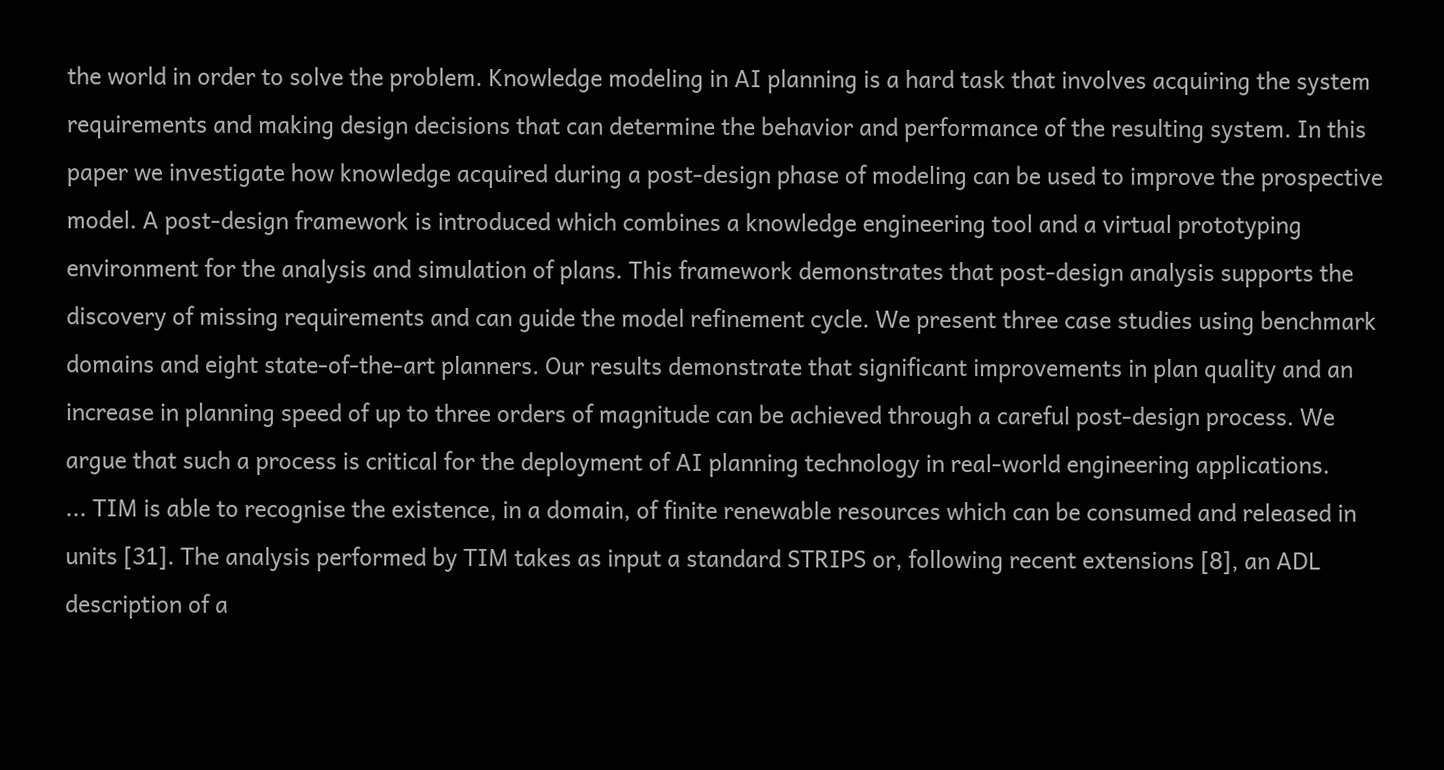the world in order to solve the problem. Knowledge modeling in AI planning is a hard task that involves acquiring the system requirements and making design decisions that can determine the behavior and performance of the resulting system. In this paper we investigate how knowledge acquired during a post-design phase of modeling can be used to improve the prospective model. A post-design framework is introduced which combines a knowledge engineering tool and a virtual prototyping environment for the analysis and simulation of plans. This framework demonstrates that post-design analysis supports the discovery of missing requirements and can guide the model refinement cycle. We present three case studies using benchmark domains and eight state-of-the-art planners. Our results demonstrate that significant improvements in plan quality and an increase in planning speed of up to three orders of magnitude can be achieved through a careful post-design process. We argue that such a process is critical for the deployment of AI planning technology in real-world engineering applications.
... TIM is able to recognise the existence, in a domain, of finite renewable resources which can be consumed and released in units [31]. The analysis performed by TIM takes as input a standard STRIPS or, following recent extensions [8], an ADL description of a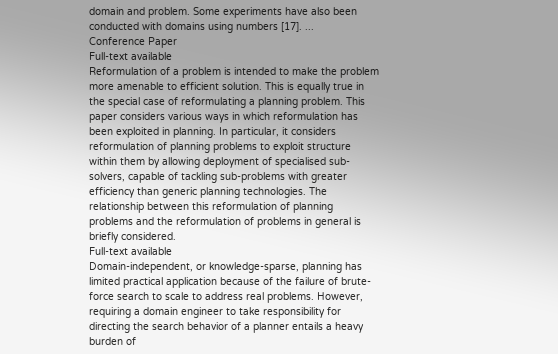domain and problem. Some experiments have also been conducted with domains using numbers [17]. ...
Conference Paper
Full-text available
Reformulation of a problem is intended to make the problem more amenable to efficient solution. This is equally true in the special case of reformulating a planning problem. This paper considers various ways in which reformulation has been exploited in planning. In particular, it considers reformulation of planning problems to exploit structure within them by allowing deployment of specialised sub-solvers, capable of tackling sub-problems with greater efficiency than generic planning technologies. The relationship between this reformulation of planning problems and the reformulation of problems in general is briefly considered.
Full-text available
Domain-independent, or knowledge-sparse, planning has limited practical application because of the failure of brute-force search to scale to address real problems. However, requiring a domain engineer to take responsibility for directing the search behavior of a planner entails a heavy burden of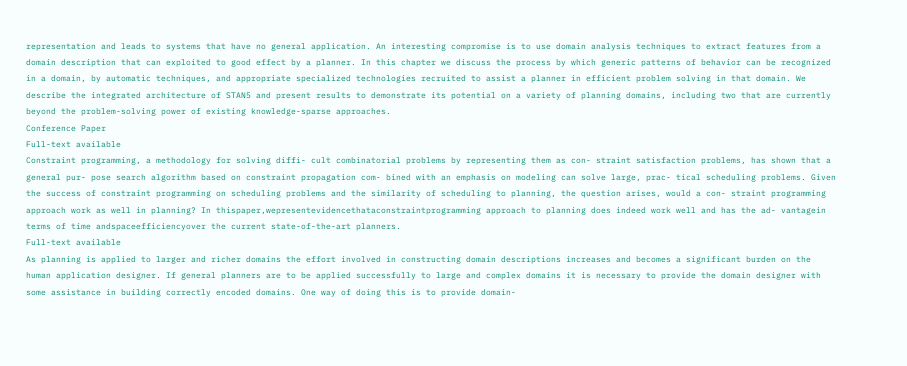representation and leads to systems that have no general application. An interesting compromise is to use domain analysis techniques to extract features from a domain description that can exploited to good effect by a planner. In this chapter we discuss the process by which generic patterns of behavior can be recognized in a domain, by automatic techniques, and appropriate specialized technologies recruited to assist a planner in efficient problem solving in that domain. We describe the integrated architecture of STAN5 and present results to demonstrate its potential on a variety of planning domains, including two that are currently beyond the problem-solving power of existing knowledge-sparse approaches.
Conference Paper
Full-text available
Constraint programming, a methodology for solving diffi- cult combinatorial problems by representing them as con- straint satisfaction problems, has shown that a general pur- pose search algorithm based on constraint propagation com- bined with an emphasis on modeling can solve large, prac- tical scheduling problems. Given the success of constraint programming on scheduling problems and the similarity of scheduling to planning, the question arises, would a con- straint programming approach work as well in planning? In thispaper,wepresentevidencethataconstraintprogramming approach to planning does indeed work well and has the ad- vantagein terms of time andspaceefficiencyover the current state-of-the-art planners.
Full-text available
As planning is applied to larger and richer domains the effort involved in constructing domain descriptions increases and becomes a significant burden on the human application designer. If general planners are to be applied successfully to large and complex domains it is necessary to provide the domain designer with some assistance in building correctly encoded domains. One way of doing this is to provide domain-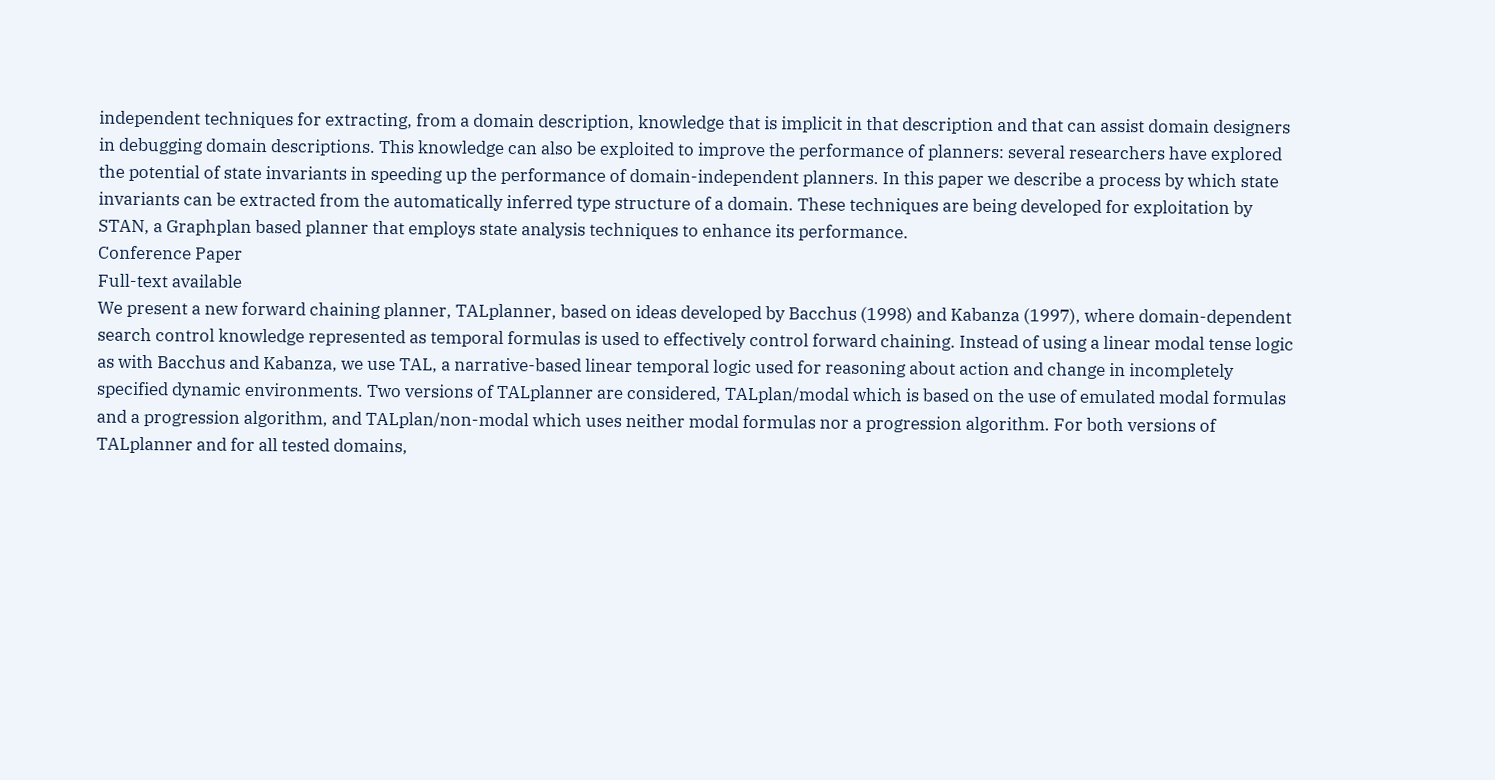independent techniques for extracting, from a domain description, knowledge that is implicit in that description and that can assist domain designers in debugging domain descriptions. This knowledge can also be exploited to improve the performance of planners: several researchers have explored the potential of state invariants in speeding up the performance of domain-independent planners. In this paper we describe a process by which state invariants can be extracted from the automatically inferred type structure of a domain. These techniques are being developed for exploitation by STAN, a Graphplan based planner that employs state analysis techniques to enhance its performance.
Conference Paper
Full-text available
We present a new forward chaining planner, TALplanner, based on ideas developed by Bacchus (1998) and Kabanza (1997), where domain-dependent search control knowledge represented as temporal formulas is used to effectively control forward chaining. Instead of using a linear modal tense logic as with Bacchus and Kabanza, we use TAL, a narrative-based linear temporal logic used for reasoning about action and change in incompletely specified dynamic environments. Two versions of TALplanner are considered, TALplan/modal which is based on the use of emulated modal formulas and a progression algorithm, and TALplan/non-modal which uses neither modal formulas nor a progression algorithm. For both versions of TALplanner and for all tested domains,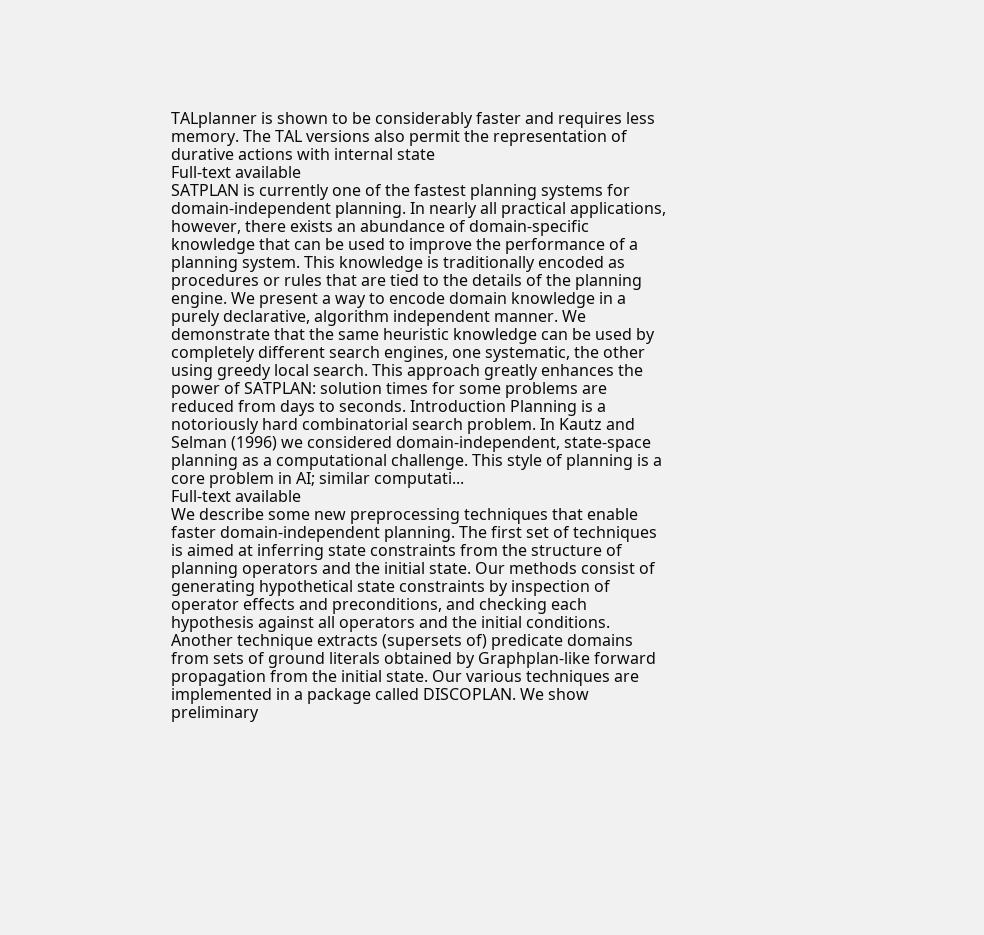TALplanner is shown to be considerably faster and requires less memory. The TAL versions also permit the representation of durative actions with internal state
Full-text available
SATPLAN is currently one of the fastest planning systems for domain-independent planning. In nearly all practical applications, however, there exists an abundance of domain-specific knowledge that can be used to improve the performance of a planning system. This knowledge is traditionally encoded as procedures or rules that are tied to the details of the planning engine. We present a way to encode domain knowledge in a purely declarative, algorithm independent manner. We demonstrate that the same heuristic knowledge can be used by completely different search engines, one systematic, the other using greedy local search. This approach greatly enhances the power of SATPLAN: solution times for some problems are reduced from days to seconds. Introduction Planning is a notoriously hard combinatorial search problem. In Kautz and Selman (1996) we considered domain-independent, state-space planning as a computational challenge. This style of planning is a core problem in AI; similar computati...
Full-text available
We describe some new preprocessing techniques that enable faster domain-independent planning. The first set of techniques is aimed at inferring state constraints from the structure of planning operators and the initial state. Our methods consist of generating hypothetical state constraints by inspection of operator effects and preconditions, and checking each hypothesis against all operators and the initial conditions. Another technique extracts (supersets of) predicate domains from sets of ground literals obtained by Graphplan-like forward propagation from the initial state. Our various techniques are implemented in a package called DISCOPLAN. We show preliminary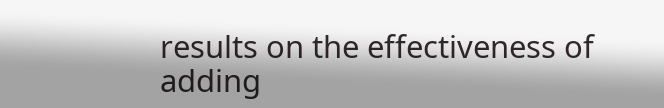results on the effectiveness of adding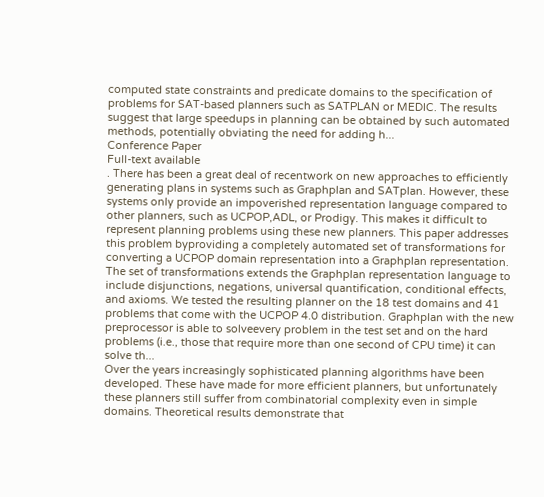computed state constraints and predicate domains to the specification of problems for SAT-based planners such as SATPLAN or MEDIC. The results suggest that large speedups in planning can be obtained by such automated methods, potentially obviating the need for adding h...
Conference Paper
Full-text available
. There has been a great deal of recentwork on new approaches to efficiently generating plans in systems such as Graphplan and SATplan. However, these systems only provide an impoverished representation language compared to other planners, such as UCPOP,ADL, or Prodigy. This makes it difficult to represent planning problems using these new planners. This paper addresses this problem byproviding a completely automated set of transformations for converting a UCPOP domain representation into a Graphplan representation. The set of transformations extends the Graphplan representation language to include disjunctions, negations, universal quantification, conditional effects, and axioms. We tested the resulting planner on the 18 test domains and 41 problems that come with the UCPOP 4.0 distribution. Graphplan with the new preprocessor is able to solveevery problem in the test set and on the hard problems (i.e., those that require more than one second of CPU time) it can solve th...
Over the years increasingly sophisticated planning algorithms have been developed. These have made for more efficient planners, but unfortunately these planners still suffer from combinatorial complexity even in simple domains. Theoretical results demonstrate that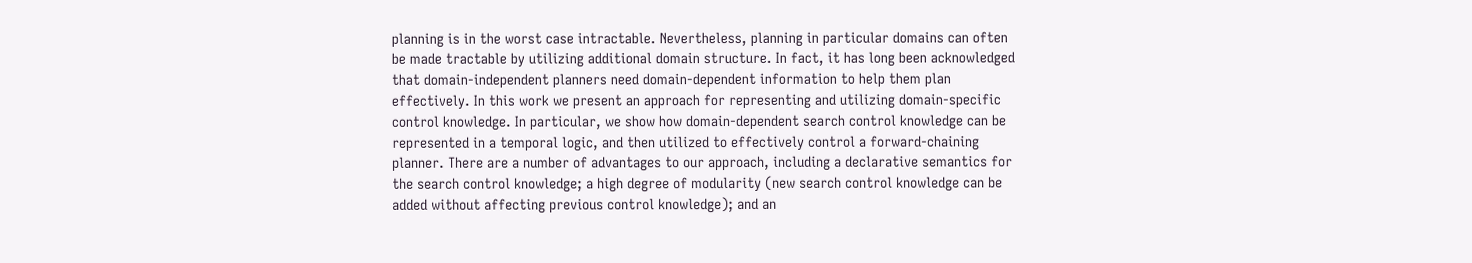planning is in the worst case intractable. Nevertheless, planning in particular domains can often be made tractable by utilizing additional domain structure. In fact, it has long been acknowledged that domain-independent planners need domain-dependent information to help them plan effectively. In this work we present an approach for representing and utilizing domain-specific control knowledge. In particular, we show how domain-dependent search control knowledge can be represented in a temporal logic, and then utilized to effectively control a forward-chaining planner. There are a number of advantages to our approach, including a declarative semantics for the search control knowledge; a high degree of modularity (new search control knowledge can be added without affecting previous control knowledge); and an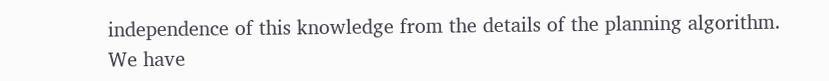independence of this knowledge from the details of the planning algorithm. We have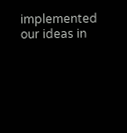implemented our ideas in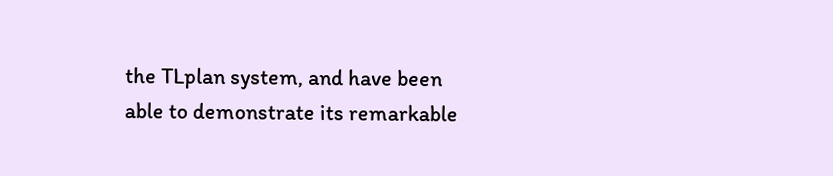the TLplan system, and have been able to demonstrate its remarkable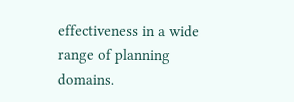effectiveness in a wide range of planning domains.